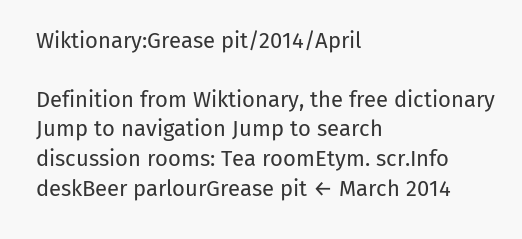Wiktionary:Grease pit/2014/April

Definition from Wiktionary, the free dictionary
Jump to navigation Jump to search
discussion rooms: Tea roomEtym. scr.Info deskBeer parlourGrease pit ← March 2014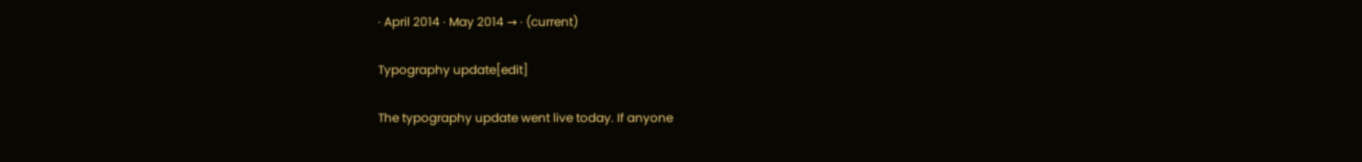· April 2014 · May 2014 → · (current)

Typography update[edit]

The typography update went live today. If anyone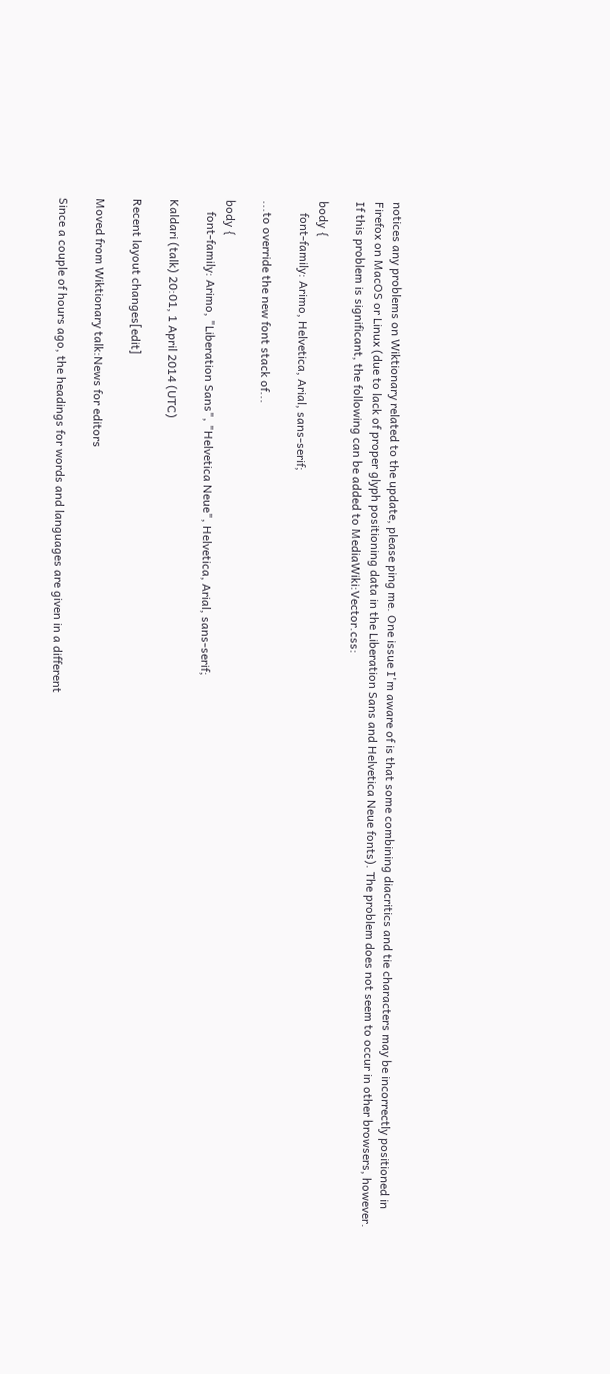notices any problems on Wiktionary related to the update, please ping me. One issue I'm aware of is that some combining diacritics and tie characters may be incorrectly positioned in Firefox on MacOS or Linux (due to lack of proper glyph positioning data in the Liberation Sans and Helvetica Neue fonts). The problem does not seem to occur in other browsers, however. If this problem is significant, the following can be added to MediaWiki:Vector.css:

body {
    font-family: Arimo, Helvetica, Arial, sans-serif;

...to override the new font stack of...

body {
    font-family: Arimo, "Liberation Sans", "Helvetica Neue", Helvetica, Arial, sans-serif;

Kaldari (talk) 20:01, 1 April 2014 (UTC)

Recent layout changes[edit]

Moved from Wiktionary talk:News for editors

Since a couple of hours ago, the headings for words and languages are given in a different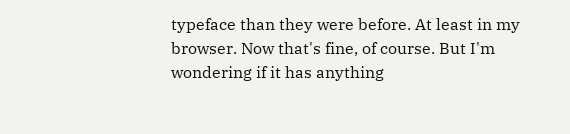typeface than they were before. At least in my browser. Now that's fine, of course. But I'm wondering if it has anything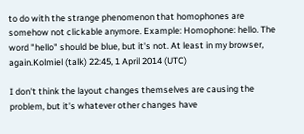to do with the strange phenomenon that homophones are somehow not clickable anymore. Example: Homophone: hello. The word "hello" should be blue, but it's not. At least in my browser, again.Kolmiel (talk) 22:45, 1 April 2014 (UTC)

I don't think the layout changes themselves are causing the problem, but it's whatever other changes have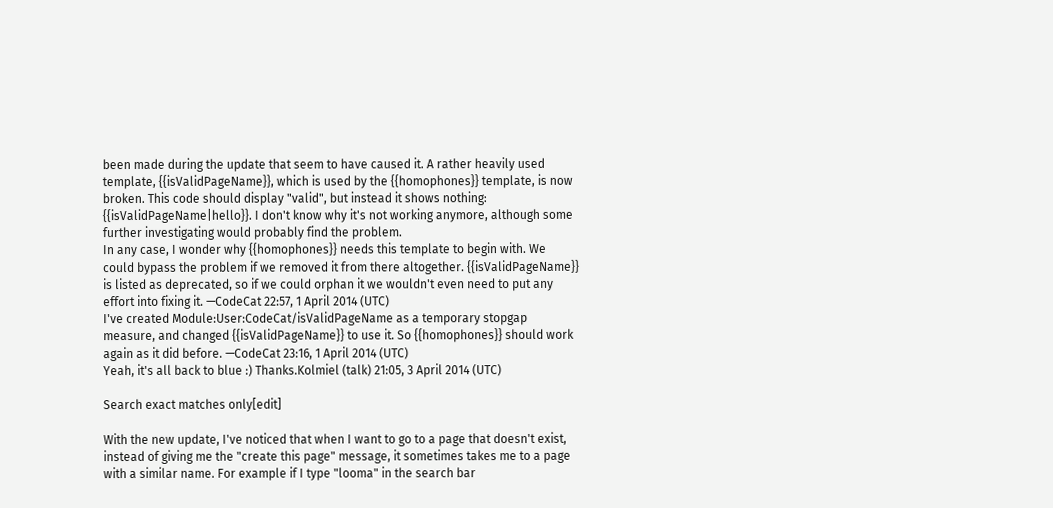been made during the update that seem to have caused it. A rather heavily used template, {{isValidPageName}}, which is used by the {{homophones}} template, is now broken. This code should display "valid", but instead it shows nothing: {{isValidPageName|hello}}. I don't know why it's not working anymore, although some further investigating would probably find the problem.
In any case, I wonder why {{homophones}} needs this template to begin with. We could bypass the problem if we removed it from there altogether. {{isValidPageName}} is listed as deprecated, so if we could orphan it we wouldn't even need to put any effort into fixing it. —CodeCat 22:57, 1 April 2014 (UTC)
I've created Module:User:CodeCat/isValidPageName as a temporary stopgap measure, and changed {{isValidPageName}} to use it. So {{homophones}} should work again as it did before. —CodeCat 23:16, 1 April 2014 (UTC)
Yeah, it's all back to blue :) Thanks.Kolmiel (talk) 21:05, 3 April 2014 (UTC)

Search exact matches only[edit]

With the new update, I've noticed that when I want to go to a page that doesn't exist, instead of giving me the "create this page" message, it sometimes takes me to a page with a similar name. For example if I type "looma" in the search bar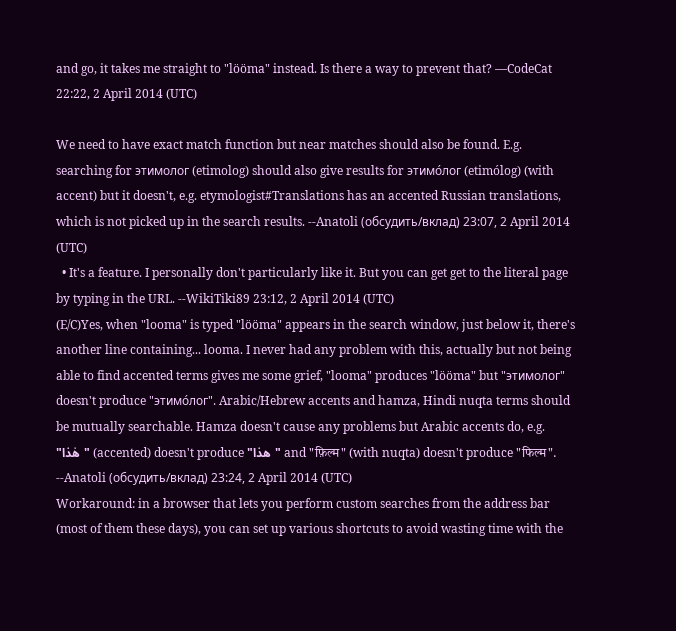and go, it takes me straight to "lööma" instead. Is there a way to prevent that? —CodeCat 22:22, 2 April 2014 (UTC)

We need to have exact match function but near matches should also be found. E.g. searching for этимолог (etimolog) should also give results for этимо́лог (etimólog) (with accent) but it doesn't, e.g. etymologist#Translations has an accented Russian translations, which is not picked up in the search results. --Anatoli (обсудить/вклад) 23:07, 2 April 2014 (UTC)
  • It's a feature. I personally don't particularly like it. But you can get get to the literal page by typing in the URL. --WikiTiki89 23:12, 2 April 2014 (UTC)
(E/C)Yes, when "looma" is typed "lööma" appears in the search window, just below it, there's another line containing... looma. I never had any problem with this, actually but not being able to find accented terms gives me some grief, "looma" produces "lööma" but "этимолог" doesn't produce "этимо́лог". Arabic/Hebrew accents and hamza, Hindi nuqta terms should be mutually searchable. Hamza doesn't cause any problems but Arabic accents do, e.g. "هٰذا" (accented) doesn't produce "هذا" and "फ़िल्म" (with nuqta) doesn't produce "फिल्म". --Anatoli (обсудить/вклад) 23:24, 2 April 2014 (UTC)
Workaround: in a browser that lets you perform custom searches from the address bar (most of them these days), you can set up various shortcuts to avoid wasting time with the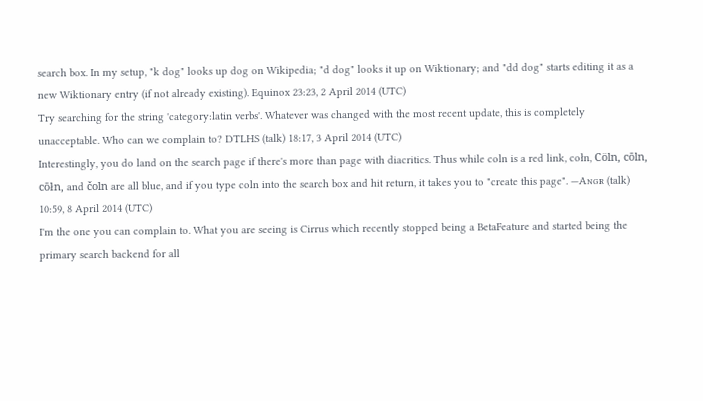search box. In my setup, "k dog" looks up dog on Wikipedia; "d dog" looks it up on Wiktionary; and "dd dog" starts editing it as a new Wiktionary entry (if not already existing). Equinox 23:23, 2 April 2014 (UTC)
Try searching for the string 'category:latin verbs'. Whatever was changed with the most recent update, this is completely unacceptable. Who can we complain to? DTLHS (talk) 18:17, 3 April 2014 (UTC)
Interestingly, you do land on the search page if there's more than page with diacritics. Thus while coln is a red link, cołn, Cöln, cōln, cōłn, and čoln are all blue, and if you type coln into the search box and hit return, it takes you to "create this page". —Aɴɢʀ (talk) 10:59, 8 April 2014 (UTC)
I'm the one you can complain to. What you are seeing is Cirrus which recently stopped being a BetaFeature and started being the primary search backend for all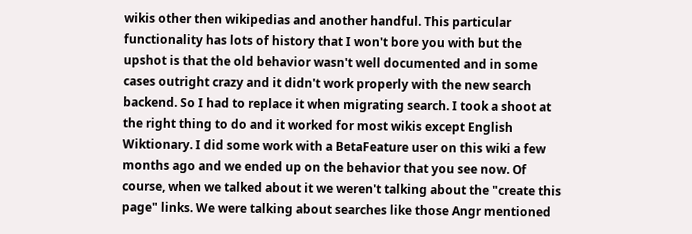wikis other then wikipedias and another handful. This particular functionality has lots of history that I won't bore you with but the upshot is that the old behavior wasn't well documented and in some cases outright crazy and it didn't work properly with the new search backend. So I had to replace it when migrating search. I took a shoot at the right thing to do and it worked for most wikis except English Wiktionary. I did some work with a BetaFeature user on this wiki a few months ago and we ended up on the behavior that you see now. Of course, when we talked about it we weren't talking about the "create this page" links. We were talking about searches like those Angr mentioned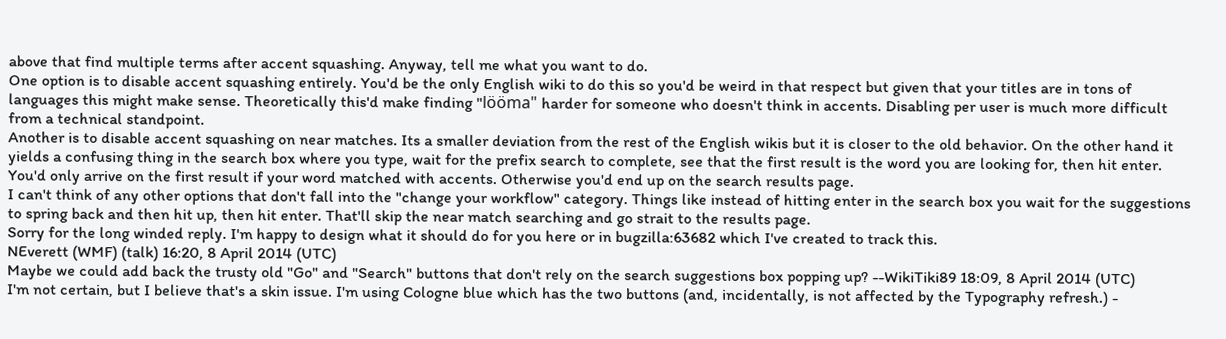above that find multiple terms after accent squashing. Anyway, tell me what you want to do.
One option is to disable accent squashing entirely. You'd be the only English wiki to do this so you'd be weird in that respect but given that your titles are in tons of languages this might make sense. Theoretically this'd make finding "lööma" harder for someone who doesn't think in accents. Disabling per user is much more difficult from a technical standpoint.
Another is to disable accent squashing on near matches. Its a smaller deviation from the rest of the English wikis but it is closer to the old behavior. On the other hand it yields a confusing thing in the search box where you type, wait for the prefix search to complete, see that the first result is the word you are looking for, then hit enter. You'd only arrive on the first result if your word matched with accents. Otherwise you'd end up on the search results page.
I can't think of any other options that don't fall into the "change your workflow" category. Things like instead of hitting enter in the search box you wait for the suggestions to spring back and then hit up, then hit enter. That'll skip the near match searching and go strait to the results page.
Sorry for the long winded reply. I'm happy to design what it should do for you here or in bugzilla:63682 which I've created to track this.
NEverett (WMF) (talk) 16:20, 8 April 2014 (UTC)
Maybe we could add back the trusty old "Go" and "Search" buttons that don't rely on the search suggestions box popping up? --WikiTiki89 18:09, 8 April 2014 (UTC)
I'm not certain, but I believe that's a skin issue. I'm using Cologne blue which has the two buttons (and, incidentally, is not affected by the Typography refresh.) -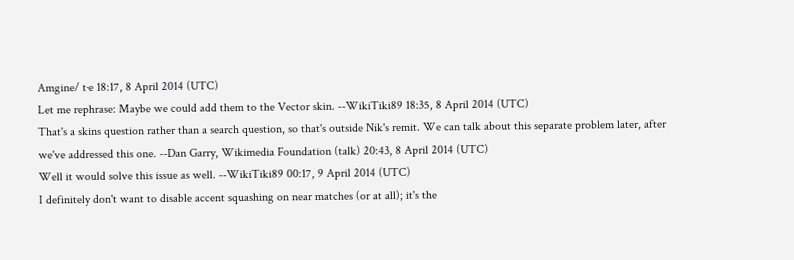Amgine/ t·e 18:17, 8 April 2014 (UTC)
Let me rephrase: Maybe we could add them to the Vector skin. --WikiTiki89 18:35, 8 April 2014 (UTC)
That's a skins question rather than a search question, so that's outside Nik's remit. We can talk about this separate problem later, after we've addressed this one. --Dan Garry, Wikimedia Foundation (talk) 20:43, 8 April 2014 (UTC)
Well it would solve this issue as well. --WikiTiki89 00:17, 9 April 2014 (UTC)
I definitely don't want to disable accent squashing on near matches (or at all); it's the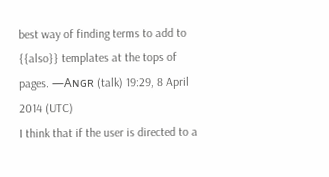best way of finding terms to add to {{also}} templates at the tops of pages. —Aɴɢʀ (talk) 19:29, 8 April 2014 (UTC)
I think that if the user is directed to a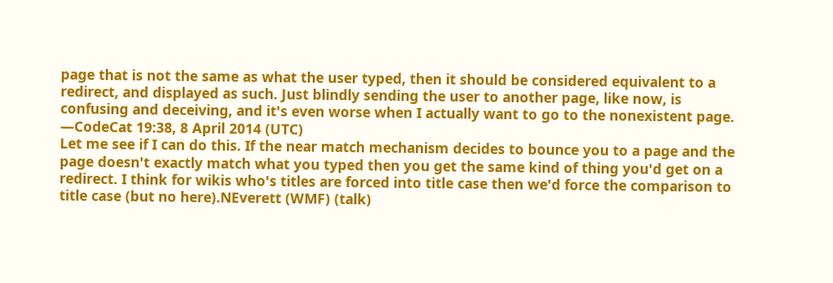page that is not the same as what the user typed, then it should be considered equivalent to a redirect, and displayed as such. Just blindly sending the user to another page, like now, is confusing and deceiving, and it's even worse when I actually want to go to the nonexistent page. —CodeCat 19:38, 8 April 2014 (UTC)
Let me see if I can do this. If the near match mechanism decides to bounce you to a page and the page doesn't exactly match what you typed then you get the same kind of thing you'd get on a redirect. I think for wikis who's titles are forced into title case then we'd force the comparison to title case (but no here).NEverett (WMF) (talk)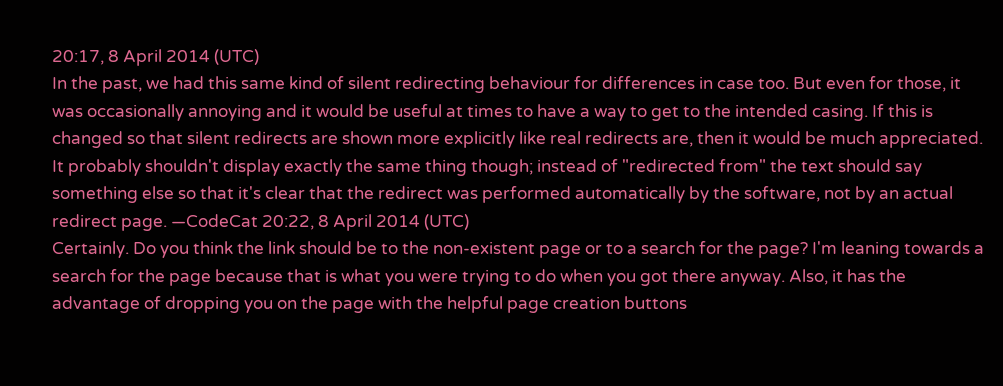20:17, 8 April 2014 (UTC)
In the past, we had this same kind of silent redirecting behaviour for differences in case too. But even for those, it was occasionally annoying and it would be useful at times to have a way to get to the intended casing. If this is changed so that silent redirects are shown more explicitly like real redirects are, then it would be much appreciated. It probably shouldn't display exactly the same thing though; instead of "redirected from" the text should say something else so that it's clear that the redirect was performed automatically by the software, not by an actual redirect page. —CodeCat 20:22, 8 April 2014 (UTC)
Certainly. Do you think the link should be to the non-existent page or to a search for the page? I'm leaning towards a search for the page because that is what you were trying to do when you got there anyway. Also, it has the advantage of dropping you on the page with the helpful page creation buttons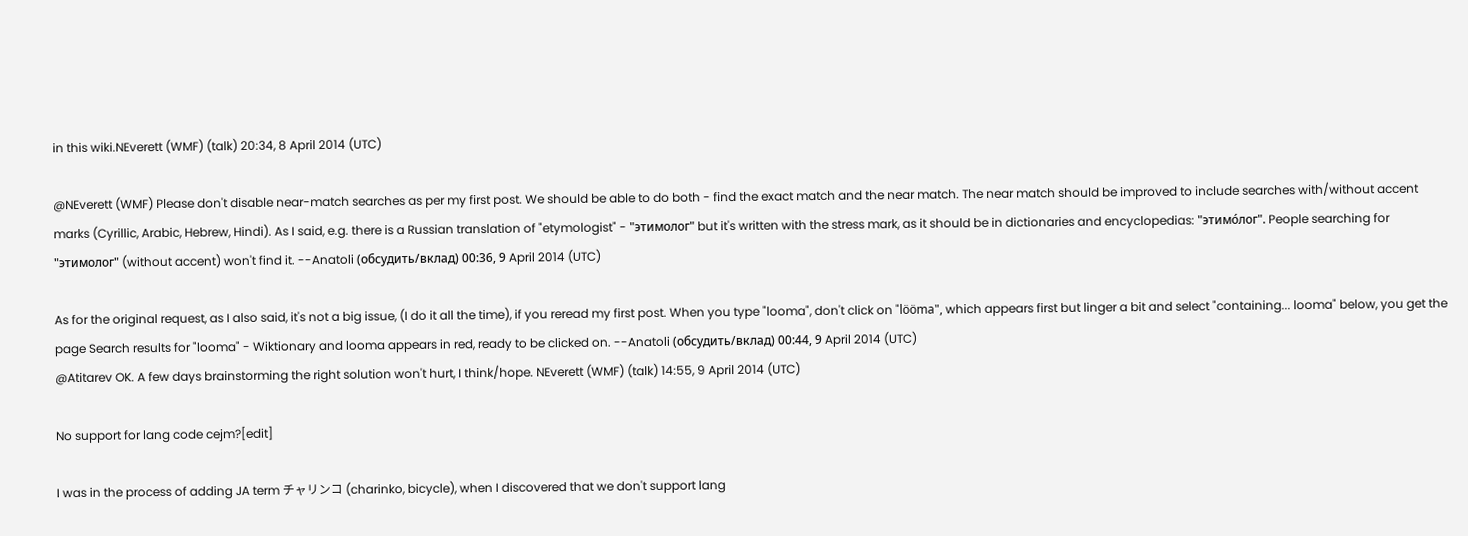in this wiki.NEverett (WMF) (talk) 20:34, 8 April 2014 (UTC)

@NEverett (WMF) Please don't disable near-match searches as per my first post. We should be able to do both - find the exact match and the near match. The near match should be improved to include searches with/without accent marks (Cyrillic, Arabic, Hebrew, Hindi). As I said, e.g. there is a Russian translation of "etymologist" - "этимолог" but it's written with the stress mark, as it should be in dictionaries and encyclopedias: "этимо́лог". People searching for "этимолог" (without accent) won't find it. --Anatoli (обсудить/вклад) 00:36, 9 April 2014 (UTC)

As for the original request, as I also said, it's not a big issue, (I do it all the time), if you reread my first post. When you type "looma", don't click on "lööma", which appears first but linger a bit and select "containing... looma" below, you get the page Search results for "looma" - Wiktionary and looma appears in red, ready to be clicked on. --Anatoli (обсудить/вклад) 00:44, 9 April 2014 (UTC)
@Atitarev OK. A few days brainstorming the right solution won't hurt, I think/hope. NEverett (WMF) (talk) 14:55, 9 April 2014 (UTC)

No support for lang code cejm?[edit]

I was in the process of adding JA term チャリンコ (charinko, bicycle), when I discovered that we don't support lang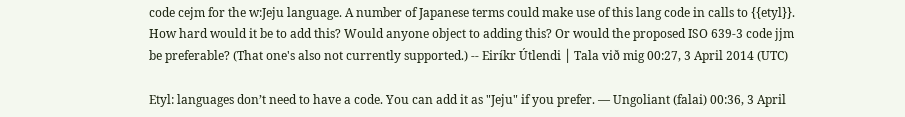code cejm for the w:Jeju language. A number of Japanese terms could make use of this lang code in calls to {{etyl}}. How hard would it be to add this? Would anyone object to adding this? Or would the proposed ISO 639-3 code jjm be preferable? (That one's also not currently supported.) ‑‑ Eiríkr Útlendi │ Tala við mig 00:27, 3 April 2014 (UTC)

Etyl: languages don’t need to have a code. You can add it as "Jeju" if you prefer. — Ungoliant (falai) 00:36, 3 April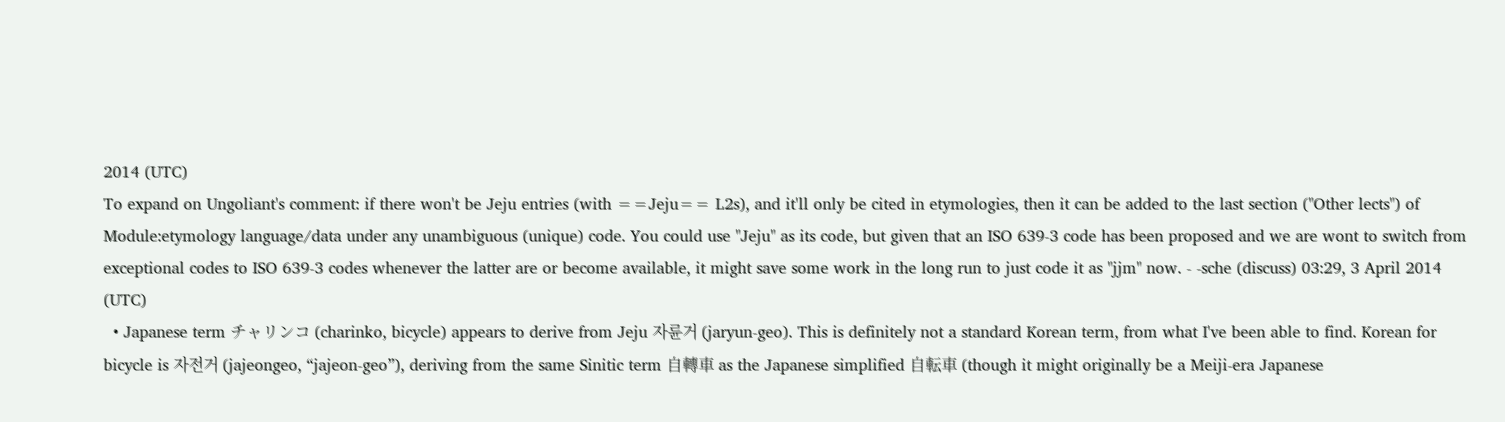2014 (UTC)
To expand on Ungoliant's comment: if there won't be Jeju entries (with ==Jeju== L2s), and it'll only be cited in etymologies, then it can be added to the last section ("Other lects") of Module:etymology language/data under any unambiguous (unique) code. You could use "Jeju" as its code, but given that an ISO 639-3 code has been proposed and we are wont to switch from exceptional codes to ISO 639-3 codes whenever the latter are or become available, it might save some work in the long run to just code it as "jjm" now. - -sche (discuss) 03:29, 3 April 2014 (UTC)
  • Japanese term チャリンコ (charinko, bicycle) appears to derive from Jeju 자륜거 (jaryun-geo). This is definitely not a standard Korean term, from what I've been able to find. Korean for bicycle is 자전거 (jajeongeo, “jajeon-geo”), deriving from the same Sinitic term 自轉車 as the Japanese simplified 自転車 (though it might originally be a Meiji-era Japanese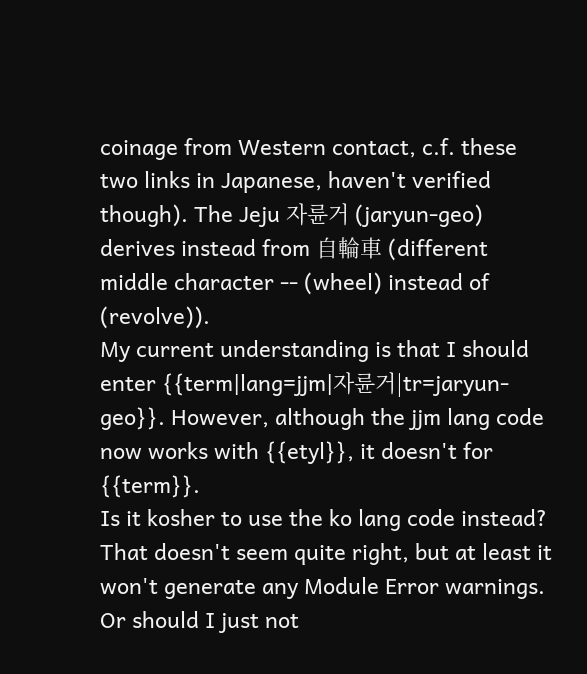coinage from Western contact, c.f. these two links in Japanese, haven't verified though). The Jeju 자륜거 (jaryun-geo) derives instead from 自輪車 (different middle character -- (wheel) instead of (revolve)).
My current understanding is that I should enter {{term|lang=jjm|자륜거|tr=jaryun-geo}}. However, although the jjm lang code now works with {{etyl}}, it doesn't for {{term}}.
Is it kosher to use the ko lang code instead? That doesn't seem quite right, but at least it won't generate any Module Error warnings. Or should I just not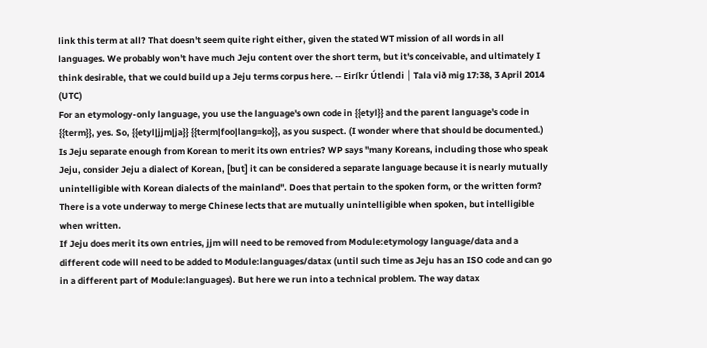link this term at all? That doesn't seem quite right either, given the stated WT mission of all words in all languages. We probably won't have much Jeju content over the short term, but it's conceivable, and ultimately I think desirable, that we could build up a Jeju terms corpus here. ‑‑ Eiríkr Útlendi │ Tala við mig 17:38, 3 April 2014 (UTC)
For an etymology-only language, you use the language's own code in {{etyl}} and the parent language's code in {{term}}, yes. So, {{etyl|jjm|ja}} {{term|foo|lang=ko}}, as you suspect. (I wonder where that should be documented.)
Is Jeju separate enough from Korean to merit its own entries? WP says "many Koreans, including those who speak Jeju, consider Jeju a dialect of Korean, [but] it can be considered a separate language because it is nearly mutually unintelligible with Korean dialects of the mainland". Does that pertain to the spoken form, or the written form? There is a vote underway to merge Chinese lects that are mutually unintelligible when spoken, but intelligible when written.
If Jeju does merit its own entries, jjm will need to be removed from Module:etymology language/data and a different code will need to be added to Module:languages/datax (until such time as Jeju has an ISO code and can go in a different part of Module:languages). But here we run into a technical problem. The way datax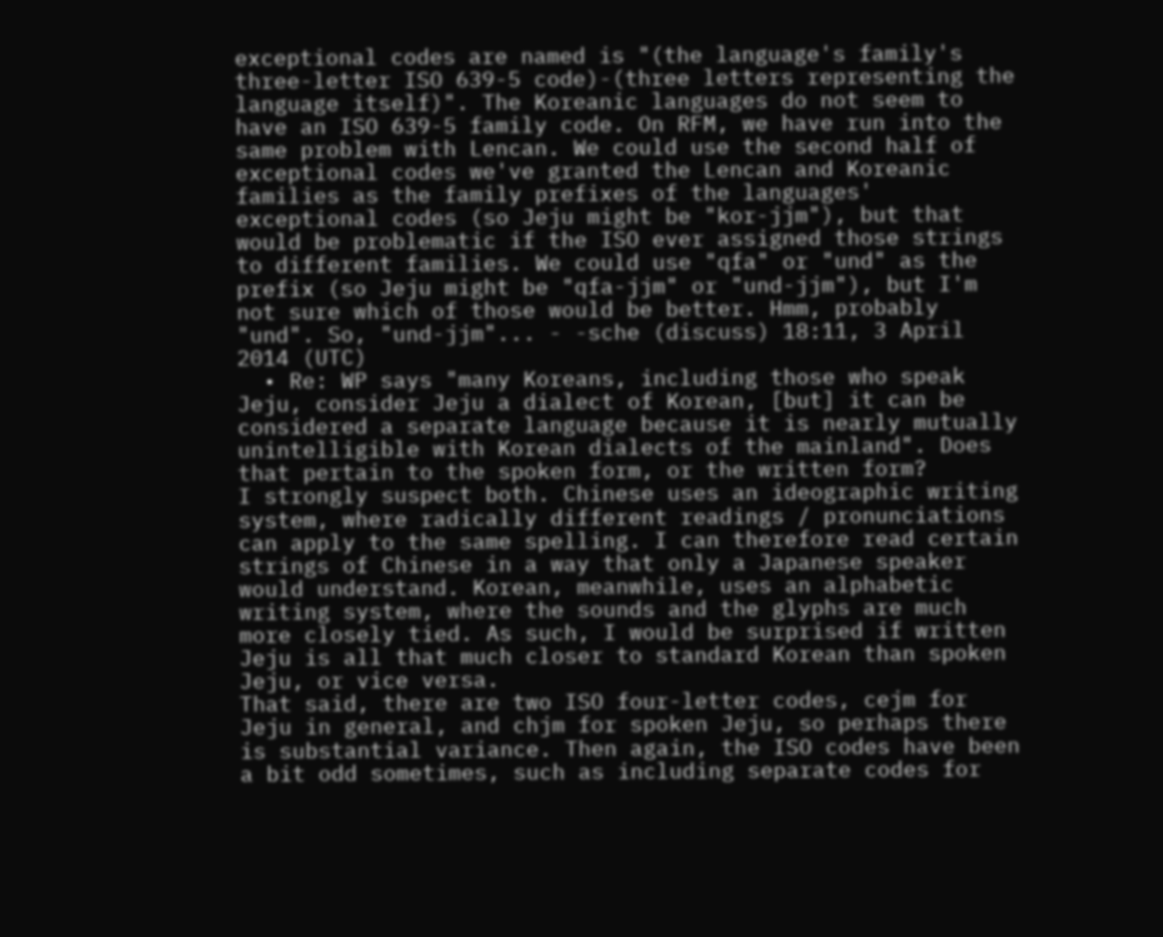exceptional codes are named is "(the language's family's three-letter ISO 639-5 code)-(three letters representing the language itself)". The Koreanic languages do not seem to have an ISO 639-5 family code. On RFM, we have run into the same problem with Lencan. We could use the second half of exceptional codes we've granted the Lencan and Koreanic families as the family prefixes of the languages' exceptional codes (so Jeju might be "kor-jjm"), but that would be problematic if the ISO ever assigned those strings to different families. We could use "qfa" or "und" as the prefix (so Jeju might be "qfa-jjm" or "und-jjm"), but I'm not sure which of those would be better. Hmm, probably "und". So, "und-jjm"... - -sche (discuss) 18:11, 3 April 2014 (UTC)
  • Re: WP says "many Koreans, including those who speak Jeju, consider Jeju a dialect of Korean, [but] it can be considered a separate language because it is nearly mutually unintelligible with Korean dialects of the mainland". Does that pertain to the spoken form, or the written form?
I strongly suspect both. Chinese uses an ideographic writing system, where radically different readings / pronunciations can apply to the same spelling. I can therefore read certain strings of Chinese in a way that only a Japanese speaker would understand. Korean, meanwhile, uses an alphabetic writing system, where the sounds and the glyphs are much more closely tied. As such, I would be surprised if written Jeju is all that much closer to standard Korean than spoken Jeju, or vice versa.
That said, there are two ISO four-letter codes, cejm for Jeju in general, and chjm for spoken Jeju, so perhaps there is substantial variance. Then again, the ISO codes have been a bit odd sometimes, such as including separate codes for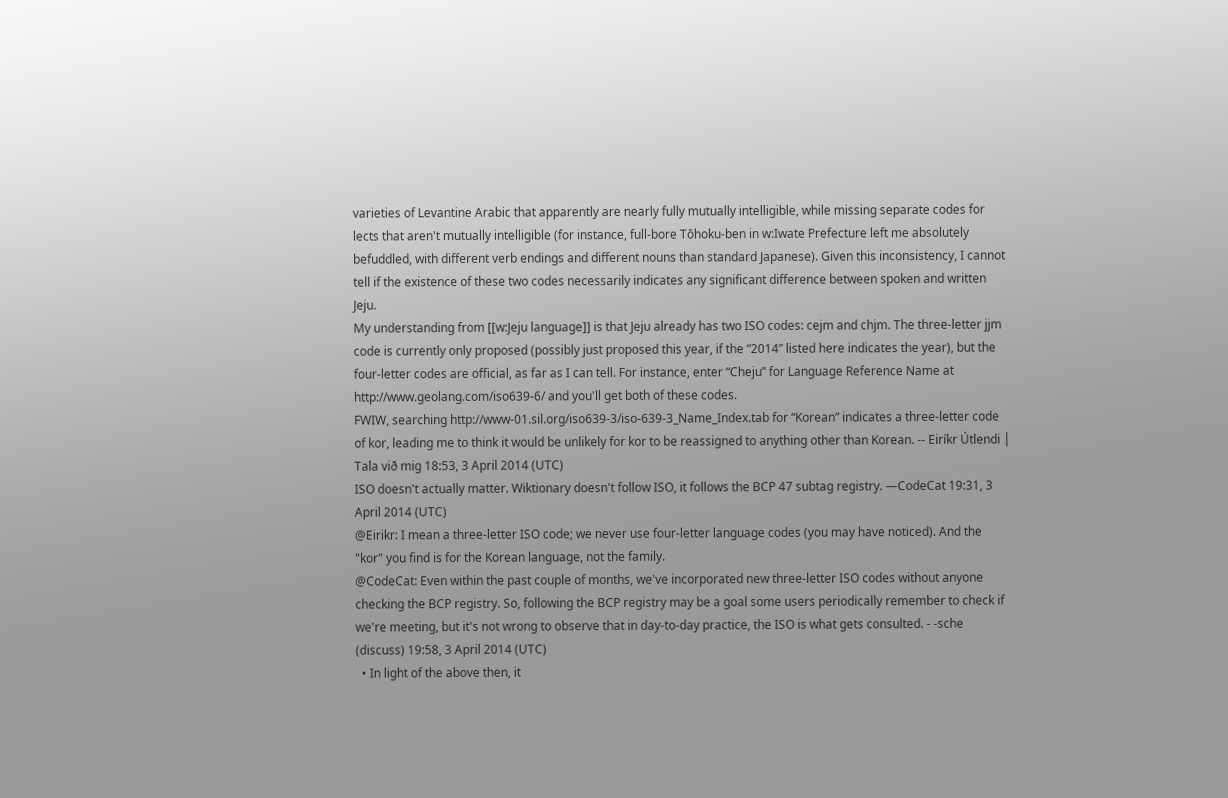varieties of Levantine Arabic that apparently are nearly fully mutually intelligible, while missing separate codes for lects that aren't mutually intelligible (for instance, full-bore Tōhoku-ben in w:Iwate Prefecture left me absolutely befuddled, with different verb endings and different nouns than standard Japanese). Given this inconsistency, I cannot tell if the existence of these two codes necessarily indicates any significant difference between spoken and written Jeju.
My understanding from [[w:Jeju language]] is that Jeju already has two ISO codes: cejm and chjm. The three-letter jjm code is currently only proposed (possibly just proposed this year, if the “2014” listed here indicates the year), but the four-letter codes are official, as far as I can tell. For instance, enter “Cheju” for Language Reference Name at http://www.geolang.com/iso639-6/ and you'll get both of these codes.
FWIW, searching http://www-01.sil.org/iso639-3/iso-639-3_Name_Index.tab for “Korean” indicates a three-letter code of kor, leading me to think it would be unlikely for kor to be reassigned to anything other than Korean. ‑‑ Eiríkr Útlendi │ Tala við mig 18:53, 3 April 2014 (UTC)
ISO doesn't actually matter. Wiktionary doesn't follow ISO, it follows the BCP 47 subtag registry. —CodeCat 19:31, 3 April 2014 (UTC)
@Eirikr: I mean a three-letter ISO code; we never use four-letter language codes (you may have noticed). And the "kor" you find is for the Korean language, not the family.
@CodeCat: Even within the past couple of months, we've incorporated new three-letter ISO codes without anyone checking the BCP registry. So, following the BCP registry may be a goal some users periodically remember to check if we're meeting, but it's not wrong to observe that in day-to-day practice, the ISO is what gets consulted. - -sche (discuss) 19:58, 3 April 2014 (UTC)
  • In light of the above then, it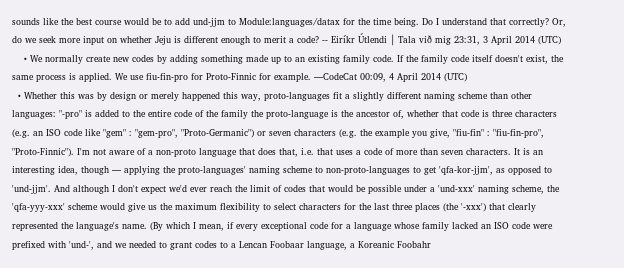sounds like the best course would be to add und-jjm to Module:languages/datax for the time being. Do I understand that correctly? Or, do we seek more input on whether Jeju is different enough to merit a code? ‑‑ Eiríkr Útlendi │ Tala við mig 23:31, 3 April 2014 (UTC)
    • We normally create new codes by adding something made up to an existing family code. If the family code itself doesn't exist, the same process is applied. We use fiu-fin-pro for Proto-Finnic for example. —CodeCat 00:09, 4 April 2014 (UTC)
  • Whether this was by design or merely happened this way, proto-languages fit a slightly different naming scheme than other languages: "-pro" is added to the entire code of the family the proto-language is the ancestor of, whether that code is three characters (e.g. an ISO code like "gem" : "gem-pro", "Proto-Germanic") or seven characters (e.g. the example you give, "fiu-fin" : "fiu-fin-pro", "Proto-Finnic"). I'm not aware of a non-proto language that does that, i.e. that uses a code of more than seven characters. It is an interesting idea, though — applying the proto-languages' naming scheme to non-proto-languages to get 'qfa-kor-jjm', as opposed to 'und-jjm'. And although I don't expect we'd ever reach the limit of codes that would be possible under a 'und-xxx' naming scheme, the 'qfa-yyy-xxx' scheme would give us the maximum flexibility to select characters for the last three places (the '-xxx') that clearly represented the language's name. (By which I mean, if every exceptional code for a language whose family lacked an ISO code were prefixed with 'und-', and we needed to grant codes to a Lencan Foobaar language, a Koreanic Foobahr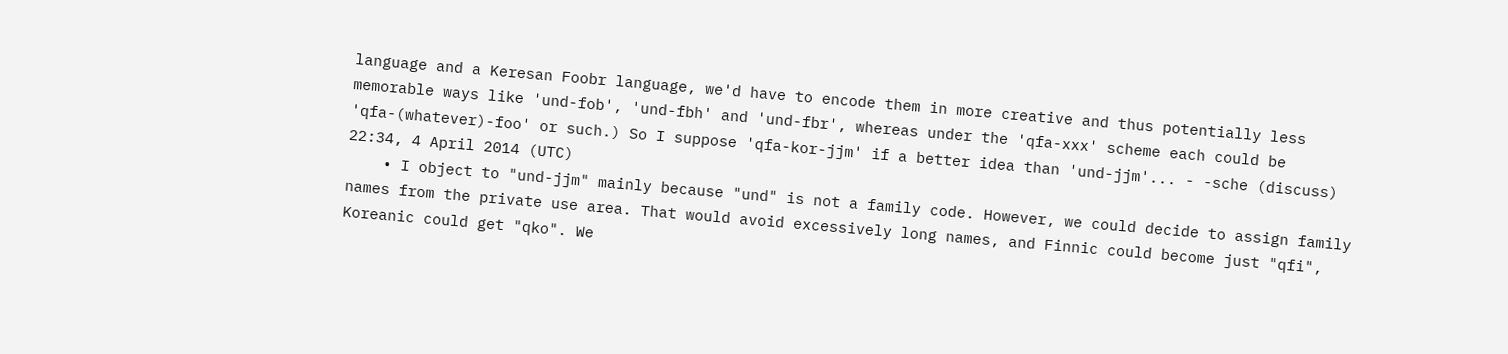language and a Keresan Foobr language, we'd have to encode them in more creative and thus potentially less memorable ways like 'und-fob', 'und-fbh' and 'und-fbr', whereas under the 'qfa-xxx' scheme each could be 'qfa-(whatever)-foo' or such.) So I suppose 'qfa-kor-jjm' if a better idea than 'und-jjm'... - -sche (discuss) 22:34, 4 April 2014 (UTC)
    • I object to "und-jjm" mainly because "und" is not a family code. However, we could decide to assign family names from the private use area. That would avoid excessively long names, and Finnic could become just "qfi", Koreanic could get "qko". We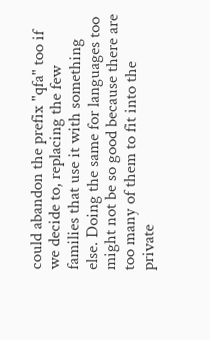could abandon the prefix "qfa" too if we decide to, replacing the few families that use it with something else. Doing the same for languages too might not be so good because there are too many of them to fit into the private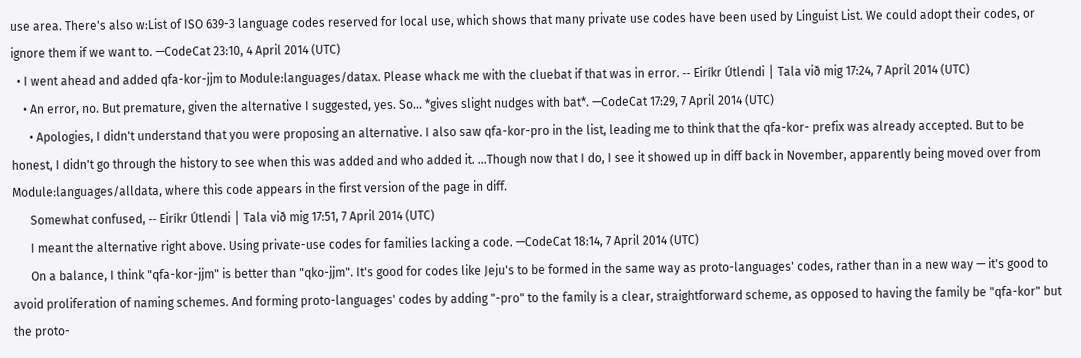use area. There's also w:List of ISO 639-3 language codes reserved for local use, which shows that many private use codes have been used by Linguist List. We could adopt their codes, or ignore them if we want to. —CodeCat 23:10, 4 April 2014 (UTC)
  • I went ahead and added qfa-kor-jjm to Module:languages/datax. Please whack me with the cluebat if that was in error. ‑‑ Eiríkr Útlendi │ Tala við mig 17:24, 7 April 2014 (UTC)
    • An error, no. But premature, given the alternative I suggested, yes. So... *gives slight nudges with bat*. —CodeCat 17:29, 7 April 2014 (UTC)
      • Apologies, I didn't understand that you were proposing an alternative. I also saw qfa-kor-pro in the list, leading me to think that the qfa-kor- prefix was already accepted. But to be honest, I didn't go through the history to see when this was added and who added it. ...Though now that I do, I see it showed up in diff back in November, apparently being moved over from Module:languages/alldata, where this code appears in the first version of the page in diff.
      Somewhat confused, ‑‑ Eiríkr Útlendi │ Tala við mig 17:51, 7 April 2014 (UTC)
      I meant the alternative right above. Using private-use codes for families lacking a code. —CodeCat 18:14, 7 April 2014 (UTC)
      On a balance, I think "qfa-kor-jjm" is better than "qko-jjm". It's good for codes like Jeju's to be formed in the same way as proto-languages' codes, rather than in a new way — it's good to avoid proliferation of naming schemes. And forming proto-languages' codes by adding "-pro" to the family is a clear, straightforward scheme, as opposed to having the family be "qfa-kor" but the proto-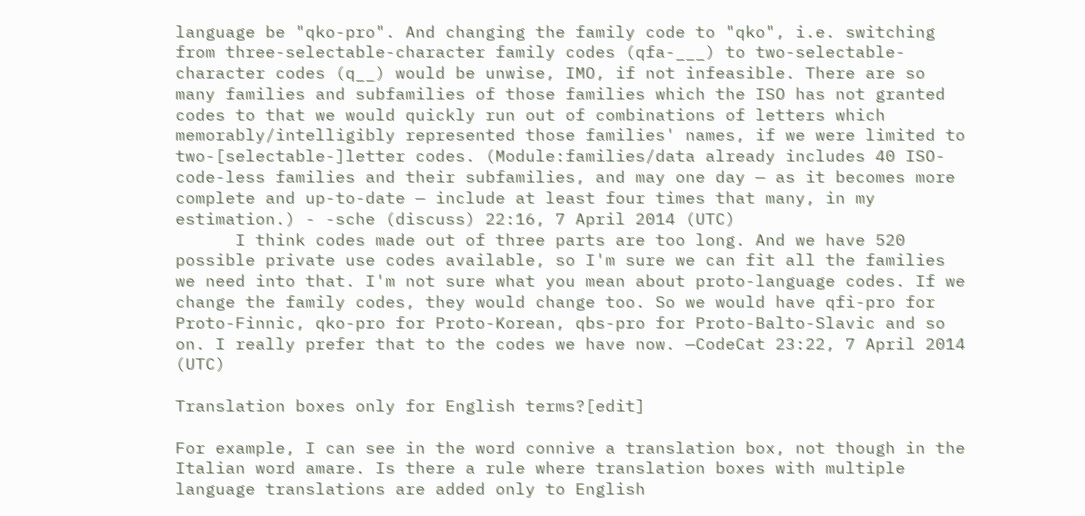language be "qko-pro". And changing the family code to "qko", i.e. switching from three-selectable-character family codes (qfa-___) to two-selectable-character codes (q__) would be unwise, IMO, if not infeasible. There are so many families and subfamilies of those families which the ISO has not granted codes to that we would quickly run out of combinations of letters which memorably/intelligibly represented those families' names, if we were limited to two-[selectable-]letter codes. (Module:families/data already includes 40 ISO-code-less families and their subfamilies, and may one day — as it becomes more complete and up-to-date — include at least four times that many, in my estimation.) - -sche (discuss) 22:16, 7 April 2014 (UTC)
      I think codes made out of three parts are too long. And we have 520 possible private use codes available, so I'm sure we can fit all the families we need into that. I'm not sure what you mean about proto-language codes. If we change the family codes, they would change too. So we would have qfi-pro for Proto-Finnic, qko-pro for Proto-Korean, qbs-pro for Proto-Balto-Slavic and so on. I really prefer that to the codes we have now. —CodeCat 23:22, 7 April 2014 (UTC)

Translation boxes only for English terms?[edit]

For example, I can see in the word connive a translation box, not though in the Italian word amare. Is there a rule where translation boxes with multiple language translations are added only to English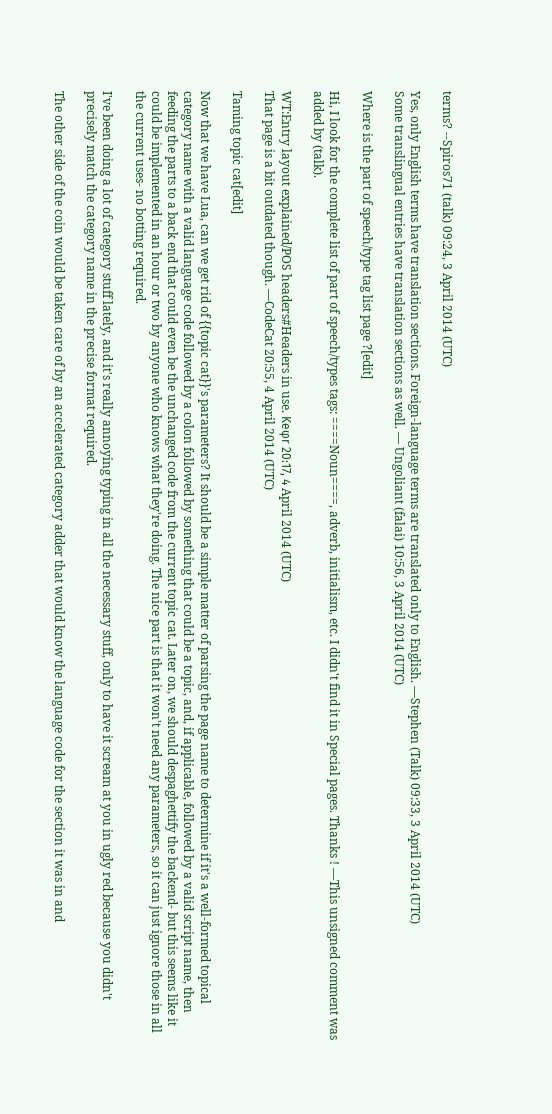terms? --Spiros71 (talk) 09:24, 3 April 2014 (UTC)

Yes, only English terms have translation sections. Foreign-language terms are translated only to English. —Stephen (Talk) 09:33, 3 April 2014 (UTC)
Some translingual entries have translation sections as well. — Ungoliant (falai) 10:56, 3 April 2014 (UTC)

Where is the part of speech/type tag list page ?[edit]

Hi, I look for the complete list of part of speech/types tags: ====Noun====, adverb, initialism, etc. I didn't find it in Special pages. Thanks ! —This unsigned comment was added by (talk).

WT:Entry layout explained/POS headers#Headers in use. Keφr 20:17, 4 April 2014 (UTC)
That page is a bit outdated though. —CodeCat 20:55, 4 April 2014 (UTC)

Taming topic cat[edit]

Now that we have Lua, can we get rid of {{topic cat}}'s parameters? It should be a simple matter of parsing the page name to determine if it's a well-formed topical category name with a valid language code followed by a colon followed by something that could be a topic, and, if applicable, followed by a valid script name, then feeding the parts to a back end that could even be the unchanged code from the current topic cat. Later on, we should despaghettify the backend- but this seems like it could be implemented in an hour or two by anyone who knows what they're doing. The nice part is that it won't need any parameters, so it can just ignore those in all the current uses- no botting required.

I've been doing a lot of category stuff lately, and it's really annoying typing in all the necessary stuff, only to have it scream at you in ugly red because you didn't precisely match the category name in the precise format required.

The other side of the coin would be taken care of by an accelerated category adder that would know the language code for the section it was in and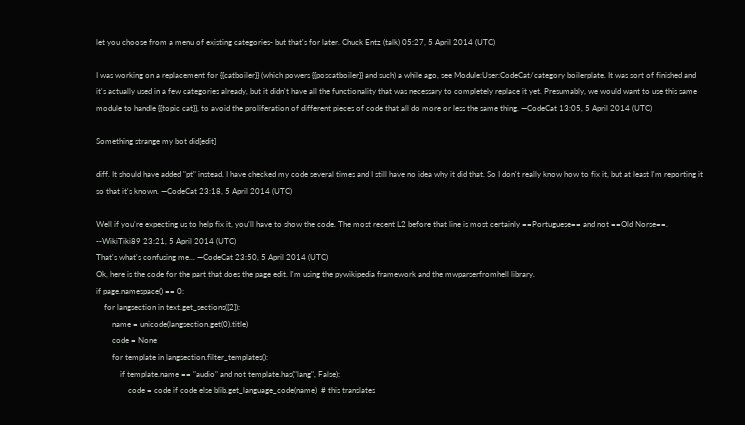let you choose from a menu of existing categories- but that's for later. Chuck Entz (talk) 05:27, 5 April 2014 (UTC)

I was working on a replacement for {{catboiler}} (which powers {{poscatboiler}} and such) a while ago, see Module:User:CodeCat/category boilerplate. It was sort of finished and it's actually used in a few categories already, but it didn't have all the functionality that was necessary to completely replace it yet. Presumably, we would want to use this same module to handle {{topic cat}}, to avoid the proliferation of different pieces of code that all do more or less the same thing. —CodeCat 13:05, 5 April 2014 (UTC)

Something strange my bot did[edit]

diff. It should have added "pt" instead. I have checked my code several times and I still have no idea why it did that. So I don't really know how to fix it, but at least I'm reporting it so that it's known. —CodeCat 23:18, 5 April 2014 (UTC)

Well if you're expecting us to help fix it, you'll have to show the code. The most recent L2 before that line is most certainly ==Portuguese== and not ==Old Norse==. --WikiTiki89 23:21, 5 April 2014 (UTC)
That's what's confusing me... —CodeCat 23:50, 5 April 2014 (UTC)
Ok, here is the code for the part that does the page edit. I'm using the pywikipedia framework and the mwparserfromhell library.
if page.namespace() == 0:
    for langsection in text.get_sections([2]):
        name = unicode(langsection.get(0).title)
        code = None
        for template in langsection.filter_templates():
            if template.name == "audio" and not template.has("lang", False):
                code = code if code else blib.get_language_code(name)  # this translates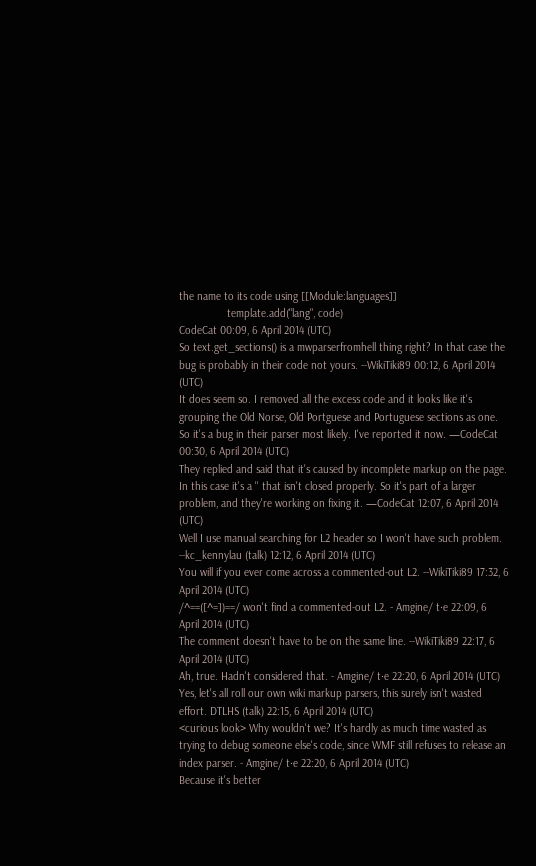the name to its code using [[Module:languages]]
                template.add("lang", code)
CodeCat 00:09, 6 April 2014 (UTC)
So text.get_sections() is a mwparserfromhell thing right? In that case the bug is probably in their code not yours. --WikiTiki89 00:12, 6 April 2014 (UTC)
It does seem so. I removed all the excess code and it looks like it's grouping the Old Norse, Old Portguese and Portuguese sections as one. So it's a bug in their parser most likely. I've reported it now. —CodeCat 00:30, 6 April 2014 (UTC)
They replied and said that it's caused by incomplete markup on the page. In this case it's a '' that isn't closed properly. So it's part of a larger problem, and they're working on fixing it. —CodeCat 12:07, 6 April 2014 (UTC)
Well I use manual searching for L2 header so I won't have such problem. --kc_kennylau (talk) 12:12, 6 April 2014 (UTC)
You will if you ever come across a commented-out L2. --WikiTiki89 17:32, 6 April 2014 (UTC)
/^==([^=])==/ won't find a commented-out L2. - Amgine/ t·e 22:09, 6 April 2014 (UTC)
The comment doesn't have to be on the same line. --WikiTiki89 22:17, 6 April 2014 (UTC)
Ah, true. Hadn't considered that. - Amgine/ t·e 22:20, 6 April 2014 (UTC)
Yes, let's all roll our own wiki markup parsers, this surely isn't wasted effort. DTLHS (talk) 22:15, 6 April 2014 (UTC)
<curious look> Why wouldn't we? It's hardly as much time wasted as trying to debug someone else's code, since WMF still refuses to release an index parser. - Amgine/ t·e 22:20, 6 April 2014 (UTC)
Because it's better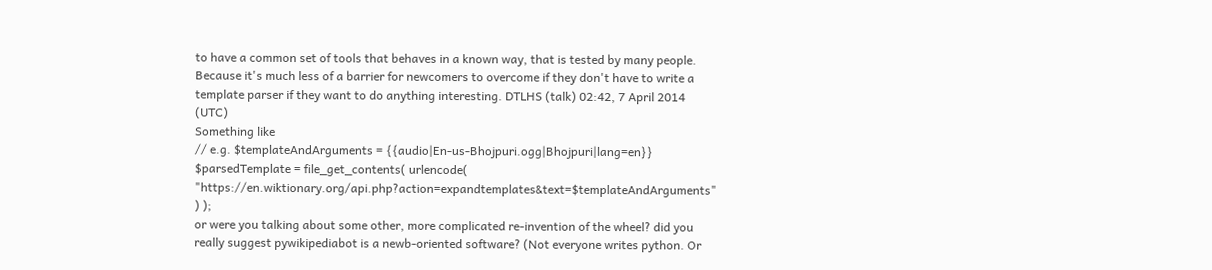to have a common set of tools that behaves in a known way, that is tested by many people. Because it's much less of a barrier for newcomers to overcome if they don't have to write a template parser if they want to do anything interesting. DTLHS (talk) 02:42, 7 April 2014 (UTC)
Something like
// e.g. $templateAndArguments = {{audio|En-us-Bhojpuri.ogg|Bhojpuri|lang=en}}
$parsedTemplate = file_get_contents( urlencode( "https://en.wiktionary.org/api.php?action=expandtemplates&text=$templateAndArguments" ) );
or were you talking about some other, more complicated re-invention of the wheel? did you really suggest pywikipediabot is a newb-oriented software? (Not everyone writes python. Or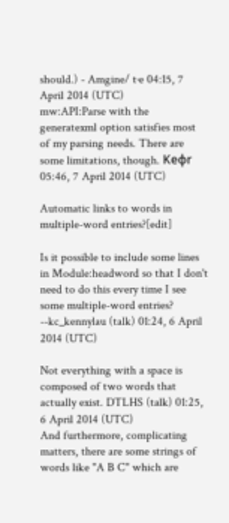should.) - Amgine/ t·e 04:15, 7 April 2014 (UTC)
mw:API:Parse with the generatexml option satisfies most of my parsing needs. There are some limitations, though. Keφr 05:46, 7 April 2014 (UTC)

Automatic links to words in multiple-word entries?[edit]

Is it possible to include some lines in Module:headword so that I don't need to do this every time I see some multiple-word entries? --kc_kennylau (talk) 01:24, 6 April 2014 (UTC)

Not everything with a space is composed of two words that actually exist. DTLHS (talk) 01:25, 6 April 2014 (UTC)
And furthermore, complicating matters, there are some strings of words like "A B C" which are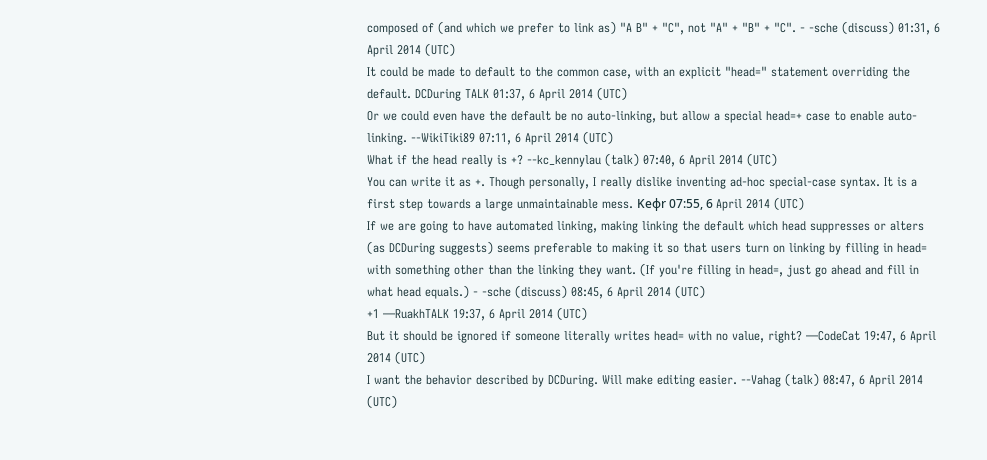composed of (and which we prefer to link as) "A B" + "C", not "A" + "B" + "C". - -sche (discuss) 01:31, 6 April 2014 (UTC)
It could be made to default to the common case, with an explicit "head=" statement overriding the default. DCDuring TALK 01:37, 6 April 2014 (UTC)
Or we could even have the default be no auto-linking, but allow a special head=+ case to enable auto-linking. --WikiTiki89 07:11, 6 April 2014 (UTC)
What if the head really is +? --kc_kennylau (talk) 07:40, 6 April 2014 (UTC)
You can write it as +. Though personally, I really dislike inventing ad-hoc special-case syntax. It is a first step towards a large unmaintainable mess. Keφr 07:55, 6 April 2014 (UTC)
If we are going to have automated linking, making linking the default which head suppresses or alters (as DCDuring suggests) seems preferable to making it so that users turn on linking by filling in head= with something other than the linking they want. (If you're filling in head=, just go ahead and fill in what head equals.) - -sche (discuss) 08:45, 6 April 2014 (UTC)
+1 —RuakhTALK 19:37, 6 April 2014 (UTC)
But it should be ignored if someone literally writes head= with no value, right? —CodeCat 19:47, 6 April 2014 (UTC)
I want the behavior described by DCDuring. Will make editing easier. --Vahag (talk) 08:47, 6 April 2014 (UTC)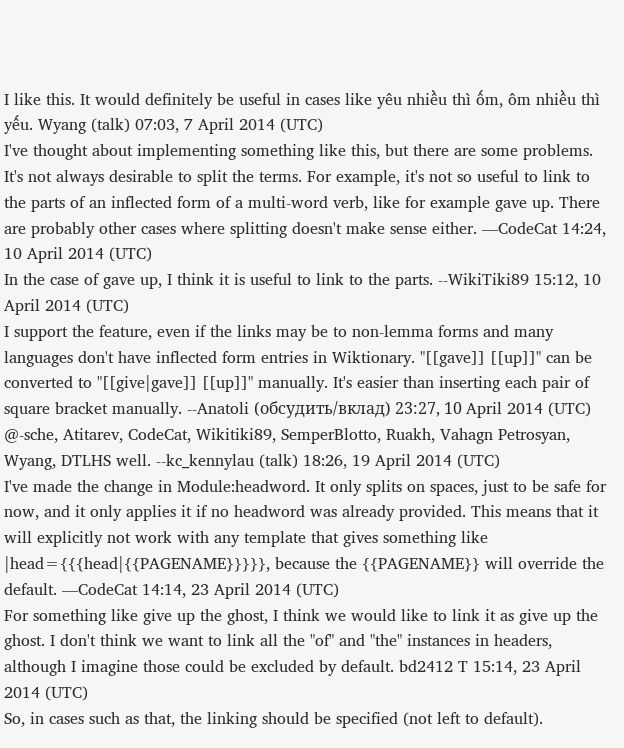I like this. It would definitely be useful in cases like yêu nhiều thì ốm, ôm nhiều thì yếu. Wyang (talk) 07:03, 7 April 2014 (UTC)
I've thought about implementing something like this, but there are some problems. It's not always desirable to split the terms. For example, it's not so useful to link to the parts of an inflected form of a multi-word verb, like for example gave up. There are probably other cases where splitting doesn't make sense either. —CodeCat 14:24, 10 April 2014 (UTC)
In the case of gave up, I think it is useful to link to the parts. --WikiTiki89 15:12, 10 April 2014 (UTC)
I support the feature, even if the links may be to non-lemma forms and many languages don't have inflected form entries in Wiktionary. "[[gave]] [[up]]" can be converted to "[[give|gave]] [[up]]" manually. It's easier than inserting each pair of square bracket manually. --Anatoli (обсудить/вклад) 23:27, 10 April 2014 (UTC)
@-sche, Atitarev, CodeCat, Wikitiki89, SemperBlotto, Ruakh, Vahagn Petrosyan, Wyang, DTLHS well. --kc_kennylau (talk) 18:26, 19 April 2014 (UTC)
I've made the change in Module:headword. It only splits on spaces, just to be safe for now, and it only applies it if no headword was already provided. This means that it will explicitly not work with any template that gives something like |head={{{head|{{PAGENAME}}}}}, because the {{PAGENAME}} will override the default. —CodeCat 14:14, 23 April 2014 (UTC)
For something like give up the ghost, I think we would like to link it as give up the ghost. I don't think we want to link all the "of" and "the" instances in headers, although I imagine those could be excluded by default. bd2412 T 15:14, 23 April 2014 (UTC)
So, in cases such as that, the linking should be specified (not left to default).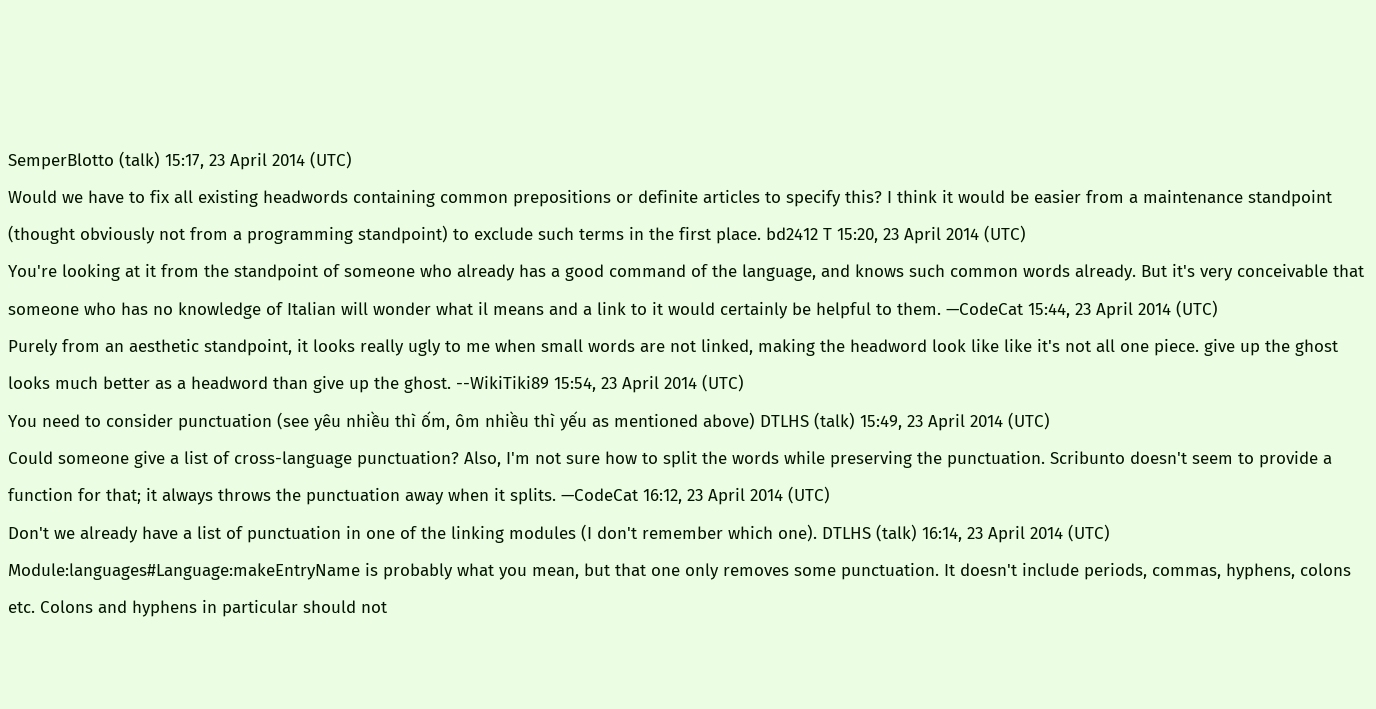SemperBlotto (talk) 15:17, 23 April 2014 (UTC)
Would we have to fix all existing headwords containing common prepositions or definite articles to specify this? I think it would be easier from a maintenance standpoint (thought obviously not from a programming standpoint) to exclude such terms in the first place. bd2412 T 15:20, 23 April 2014 (UTC)
You're looking at it from the standpoint of someone who already has a good command of the language, and knows such common words already. But it's very conceivable that someone who has no knowledge of Italian will wonder what il means and a link to it would certainly be helpful to them. —CodeCat 15:44, 23 April 2014 (UTC)
Purely from an aesthetic standpoint, it looks really ugly to me when small words are not linked, making the headword look like like it's not all one piece. give up the ghost looks much better as a headword than give up the ghost. --WikiTiki89 15:54, 23 April 2014 (UTC)
You need to consider punctuation (see yêu nhiều thì ốm, ôm nhiều thì yếu as mentioned above) DTLHS (talk) 15:49, 23 April 2014 (UTC)
Could someone give a list of cross-language punctuation? Also, I'm not sure how to split the words while preserving the punctuation. Scribunto doesn't seem to provide a function for that; it always throws the punctuation away when it splits. —CodeCat 16:12, 23 April 2014 (UTC)
Don't we already have a list of punctuation in one of the linking modules (I don't remember which one). DTLHS (talk) 16:14, 23 April 2014 (UTC)
Module:languages#Language:makeEntryName is probably what you mean, but that one only removes some punctuation. It doesn't include periods, commas, hyphens, colons etc. Colons and hyphens in particular should not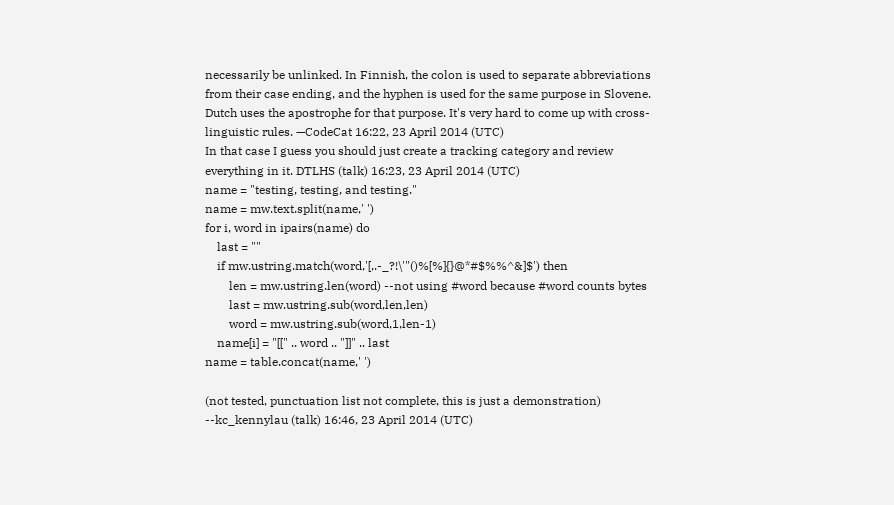necessarily be unlinked. In Finnish, the colon is used to separate abbreviations from their case ending, and the hyphen is used for the same purpose in Slovene. Dutch uses the apostrophe for that purpose. It's very hard to come up with cross-linguistic rules. —CodeCat 16:22, 23 April 2014 (UTC)
In that case I guess you should just create a tracking category and review everything in it. DTLHS (talk) 16:23, 23 April 2014 (UTC)
name = "testing, testing, and testing."
name = mw.text.split(name,' ')
for i, word in ipairs(name) do
    last = ""
    if mw.ustring.match(word,'[,.-_?!\'"()%[%]{}@*#$%%^&]$') then
        len = mw.ustring.len(word) --not using #word because #word counts bytes
        last = mw.ustring.sub(word,len,len)
        word = mw.ustring.sub(word,1,len-1)
    name[i] = "[[" .. word .. "]]" .. last
name = table.concat(name,' ')

(not tested, punctuation list not complete, this is just a demonstration) --kc_kennylau (talk) 16:46, 23 April 2014 (UTC)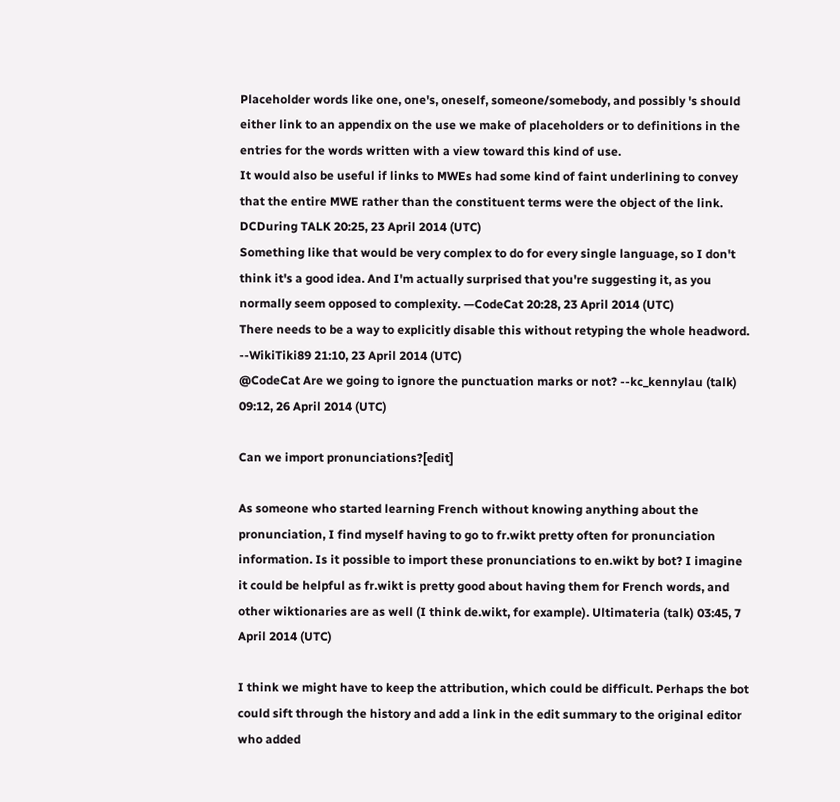Placeholder words like one, one's, oneself, someone/somebody, and possibly 's should either link to an appendix on the use we make of placeholders or to definitions in the entries for the words written with a view toward this kind of use.
It would also be useful if links to MWEs had some kind of faint underlining to convey that the entire MWE rather than the constituent terms were the object of the link. DCDuring TALK 20:25, 23 April 2014 (UTC)
Something like that would be very complex to do for every single language, so I don't think it's a good idea. And I'm actually surprised that you're suggesting it, as you normally seem opposed to complexity. —CodeCat 20:28, 23 April 2014 (UTC)
There needs to be a way to explicitly disable this without retyping the whole headword. --WikiTiki89 21:10, 23 April 2014 (UTC)
@CodeCat Are we going to ignore the punctuation marks or not? --kc_kennylau (talk) 09:12, 26 April 2014 (UTC)

Can we import pronunciations?[edit]

As someone who started learning French without knowing anything about the pronunciation, I find myself having to go to fr.wikt pretty often for pronunciation information. Is it possible to import these pronunciations to en.wikt by bot? I imagine it could be helpful as fr.wikt is pretty good about having them for French words, and other wiktionaries are as well (I think de.wikt, for example). Ultimateria (talk) 03:45, 7 April 2014 (UTC)

I think we might have to keep the attribution, which could be difficult. Perhaps the bot could sift through the history and add a link in the edit summary to the original editor who added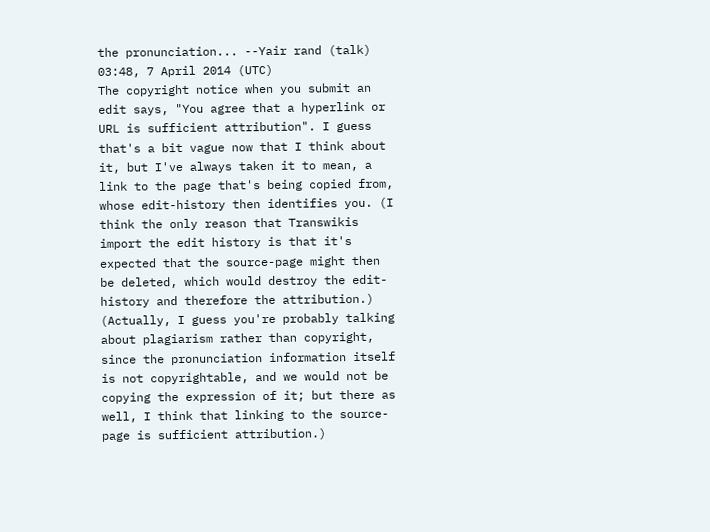the pronunciation... --Yair rand (talk) 03:48, 7 April 2014 (UTC)
The copyright notice when you submit an edit says, "You agree that a hyperlink or URL is sufficient attribution". I guess that's a bit vague now that I think about it, but I've always taken it to mean, a link to the page that's being copied from, whose edit-history then identifies you. (I think the only reason that Transwikis import the edit history is that it's expected that the source-page might then be deleted, which would destroy the edit-history and therefore the attribution.) (Actually, I guess you're probably talking about plagiarism rather than copyright, since the pronunciation information itself is not copyrightable, and we would not be copying the expression of it; but there as well, I think that linking to the source-page is sufficient attribution.)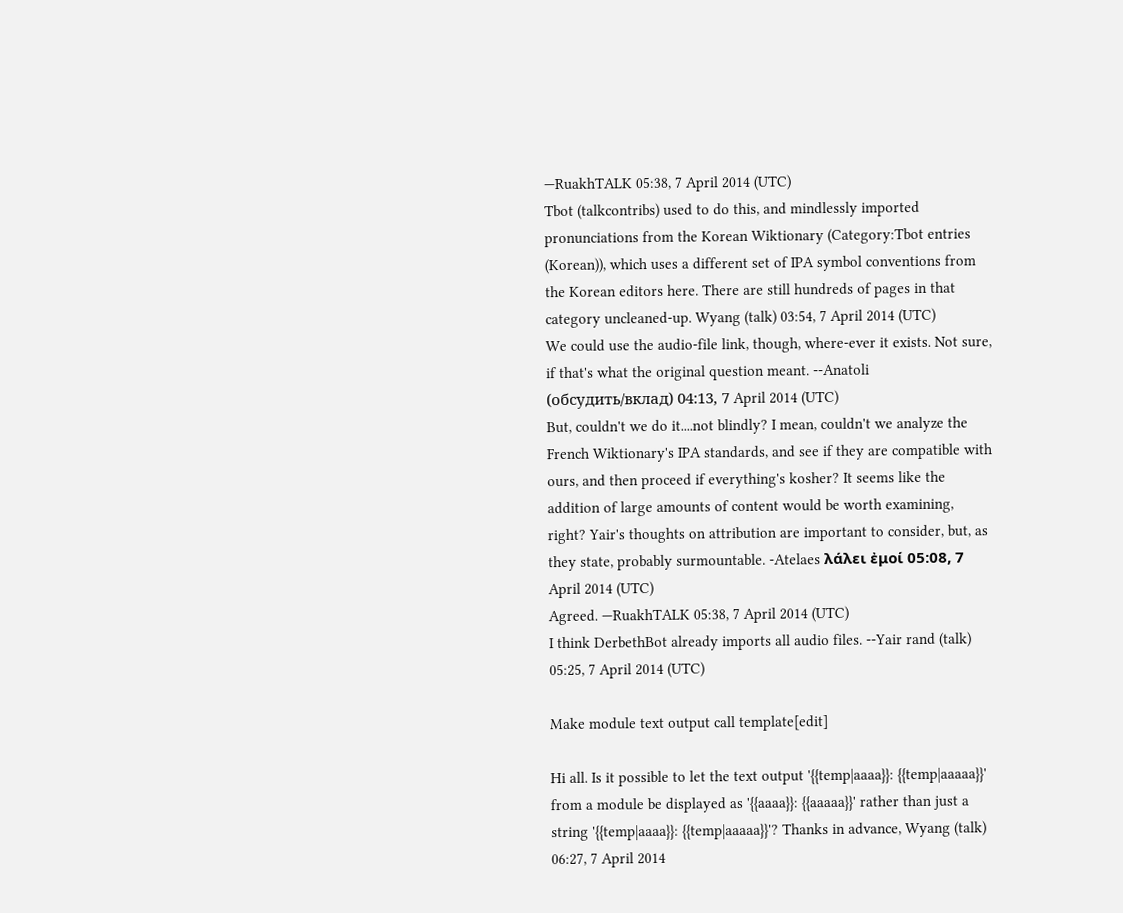—RuakhTALK 05:38, 7 April 2014 (UTC)
Tbot (talkcontribs) used to do this, and mindlessly imported pronunciations from the Korean Wiktionary (Category:Tbot entries (Korean)), which uses a different set of IPA symbol conventions from the Korean editors here. There are still hundreds of pages in that category uncleaned-up. Wyang (talk) 03:54, 7 April 2014 (UTC)
We could use the audio-file link, though, where-ever it exists. Not sure, if that's what the original question meant. --Anatoli (обсудить/вклад) 04:13, 7 April 2014 (UTC)
But, couldn't we do it....not blindly? I mean, couldn't we analyze the French Wiktionary's IPA standards, and see if they are compatible with ours, and then proceed if everything's kosher? It seems like the addition of large amounts of content would be worth examining, right? Yair's thoughts on attribution are important to consider, but, as they state, probably surmountable. -Atelaes λάλει ἐμοί 05:08, 7 April 2014 (UTC)
Agreed. —RuakhTALK 05:38, 7 April 2014 (UTC)
I think DerbethBot already imports all audio files. --Yair rand (talk) 05:25, 7 April 2014 (UTC)

Make module text output call template[edit]

Hi all. Is it possible to let the text output '{{temp|aaaa}}: {{temp|aaaaa}}' from a module be displayed as '{{aaaa}}: {{aaaaa}}' rather than just a string '{{temp|aaaa}}: {{temp|aaaaa}}'? Thanks in advance, Wyang (talk) 06:27, 7 April 2014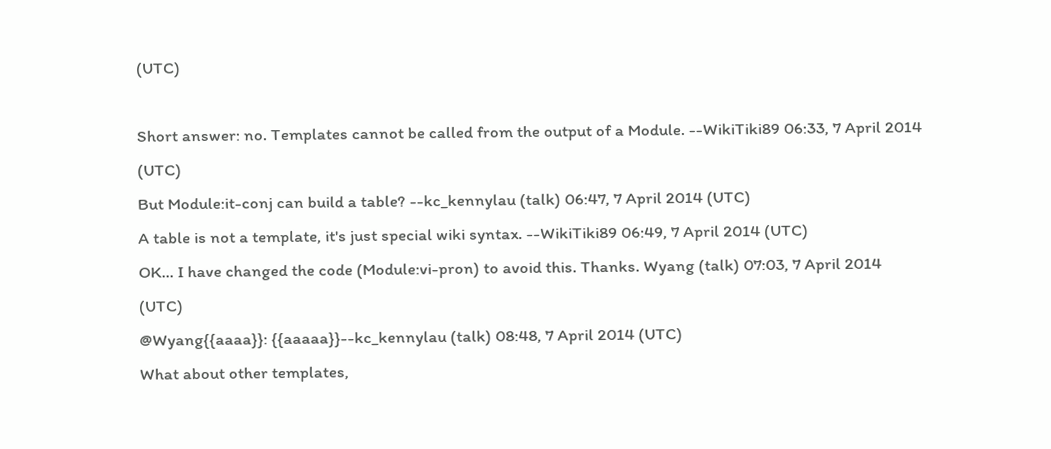(UTC)

Short answer: no. Templates cannot be called from the output of a Module. --WikiTiki89 06:33, 7 April 2014 (UTC)
But Module:it-conj can build a table? --kc_kennylau (talk) 06:47, 7 April 2014 (UTC)
A table is not a template, it's just special wiki syntax. --WikiTiki89 06:49, 7 April 2014 (UTC)
OK... I have changed the code (Module:vi-pron) to avoid this. Thanks. Wyang (talk) 07:03, 7 April 2014 (UTC)
@Wyang{{aaaa}}: {{aaaaa}}--kc_kennylau (talk) 08:48, 7 April 2014 (UTC)
What about other templates,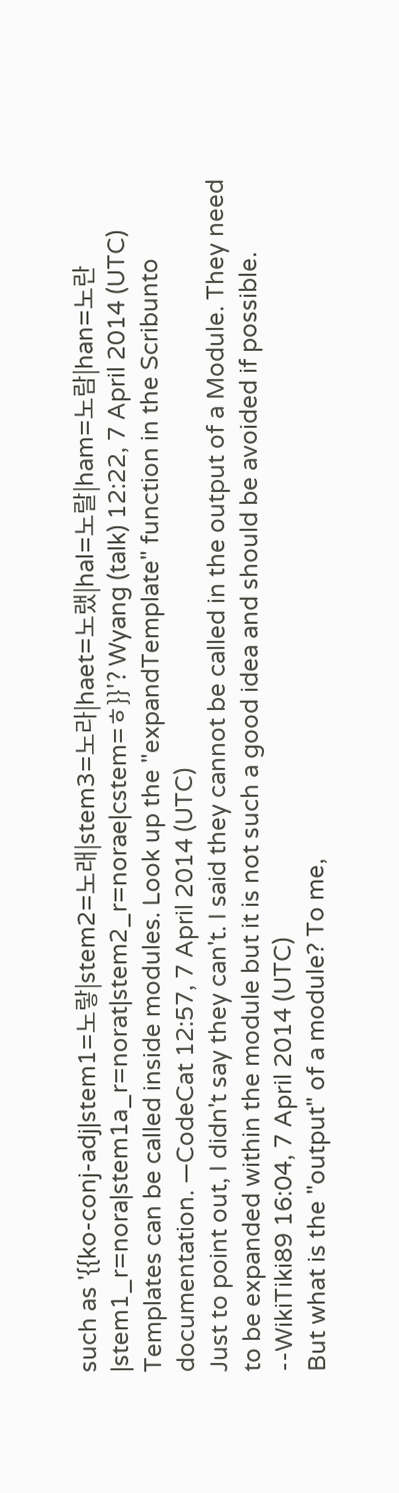such as '{{ko-conj-adj|stem1=노랗|stem2=노래|stem3=노라|haet=노랬|hal=노랄|ham=노람|han=노란|stem1_r=nora|stem1a_r=norat|stem2_r=norae|cstem=ㅎ}}'? Wyang (talk) 12:22, 7 April 2014 (UTC)
Templates can be called inside modules. Look up the "expandTemplate" function in the Scribunto documentation. —CodeCat 12:57, 7 April 2014 (UTC)
Just to point out, I didn't say they can't. I said they cannot be called in the output of a Module. They need to be expanded within the module but it is not such a good idea and should be avoided if possible. --WikiTiki89 16:04, 7 April 2014 (UTC)
But what is the "output" of a module? To me,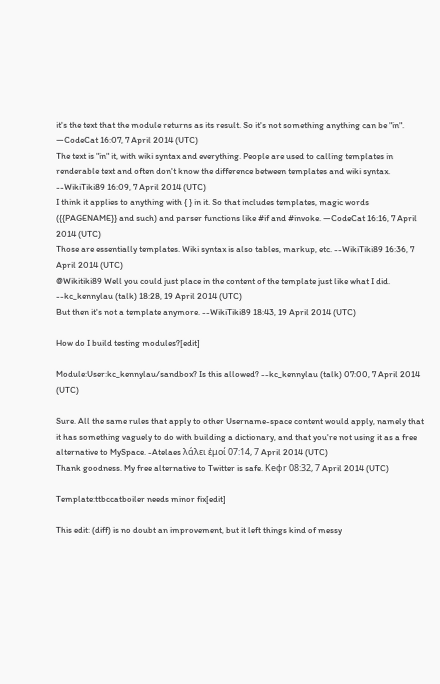it's the text that the module returns as its result. So it's not something anything can be "in". —CodeCat 16:07, 7 April 2014 (UTC)
The text is "in" it, with wiki syntax and everything. People are used to calling templates in renderable text and often don't know the difference between templates and wiki syntax. --WikiTiki89 16:09, 7 April 2014 (UTC)
I think it applies to anything with { } in it. So that includes templates, magic words ({{PAGENAME}} and such) and parser functions like #if and #invoke. —CodeCat 16:16, 7 April 2014 (UTC)
Those are essentially templates. Wiki syntax is also tables, markup, etc. --WikiTiki89 16:36, 7 April 2014 (UTC)
@Wikitiki89 Well you could just place in the content of the template just like what I did. --kc_kennylau (talk) 18:28, 19 April 2014 (UTC)
But then it's not a template anymore. --WikiTiki89 18:43, 19 April 2014 (UTC)

How do I build testing modules?[edit]

Module:User:kc_kennylau/sandbox? Is this allowed? --kc_kennylau (talk) 07:00, 7 April 2014 (UTC)

Sure. All the same rules that apply to other Username-space content would apply, namely that it has something vaguely to do with building a dictionary, and that you're not using it as a free alternative to MySpace. -Atelaes λάλει ἐμοί 07:14, 7 April 2014 (UTC)
Thank goodness. My free alternative to Twitter is safe. Keφr 08:32, 7 April 2014 (UTC)

Template:ttbccatboiler needs minor fix[edit]

This edit: (diff) is no doubt an improvement, but it left things kind of messy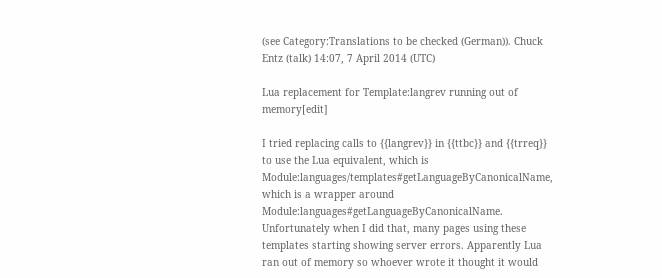(see Category:Translations to be checked (German)). Chuck Entz (talk) 14:07, 7 April 2014 (UTC)

Lua replacement for Template:langrev running out of memory[edit]

I tried replacing calls to {{langrev}} in {{ttbc}} and {{trreq}} to use the Lua equivalent, which is Module:languages/templates#getLanguageByCanonicalName, which is a wrapper around Module:languages#getLanguageByCanonicalName. Unfortunately when I did that, many pages using these templates starting showing server errors. Apparently Lua ran out of memory so whoever wrote it thought it would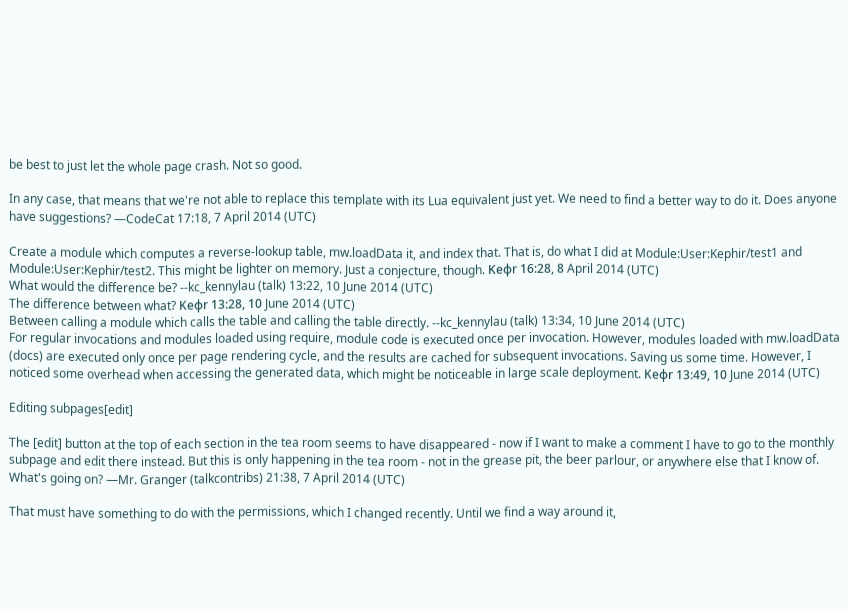be best to just let the whole page crash. Not so good.

In any case, that means that we're not able to replace this template with its Lua equivalent just yet. We need to find a better way to do it. Does anyone have suggestions? —CodeCat 17:18, 7 April 2014 (UTC)

Create a module which computes a reverse-lookup table, mw.loadData it, and index that. That is, do what I did at Module:User:Kephir/test1 and Module:User:Kephir/test2. This might be lighter on memory. Just a conjecture, though. Keφr 16:28, 8 April 2014 (UTC)
What would the difference be? --kc_kennylau (talk) 13:22, 10 June 2014 (UTC)
The difference between what? Keφr 13:28, 10 June 2014 (UTC)
Between calling a module which calls the table and calling the table directly. --kc_kennylau (talk) 13:34, 10 June 2014 (UTC)
For regular invocations and modules loaded using require, module code is executed once per invocation. However, modules loaded with mw.loadData (docs) are executed only once per page rendering cycle, and the results are cached for subsequent invocations. Saving us some time. However, I noticed some overhead when accessing the generated data, which might be noticeable in large scale deployment. Keφr 13:49, 10 June 2014 (UTC)

Editing subpages[edit]

The [edit] button at the top of each section in the tea room seems to have disappeared - now if I want to make a comment I have to go to the monthly subpage and edit there instead. But this is only happening in the tea room - not in the grease pit, the beer parlour, or anywhere else that I know of. What's going on? —Mr. Granger (talkcontribs) 21:38, 7 April 2014 (UTC)

That must have something to do with the permissions, which I changed recently. Until we find a way around it,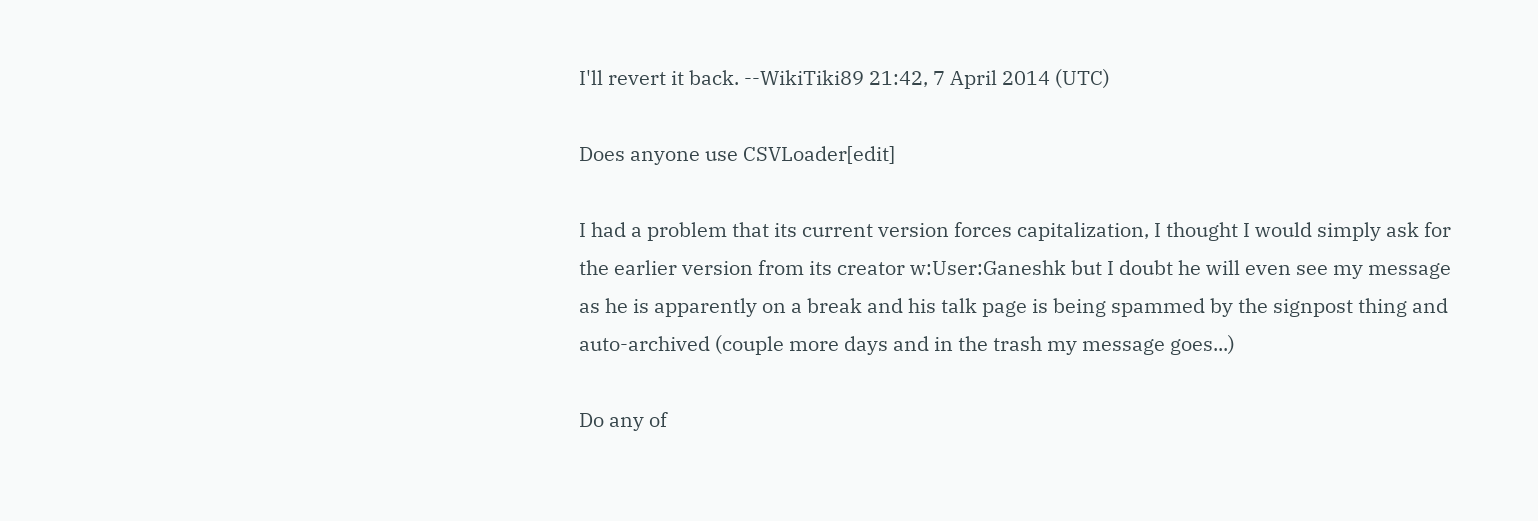I'll revert it back. --WikiTiki89 21:42, 7 April 2014 (UTC)

Does anyone use CSVLoader[edit]

I had a problem that its current version forces capitalization, I thought I would simply ask for the earlier version from its creator w:User:Ganeshk but I doubt he will even see my message as he is apparently on a break and his talk page is being spammed by the signpost thing and auto-archived (couple more days and in the trash my message goes...)

Do any of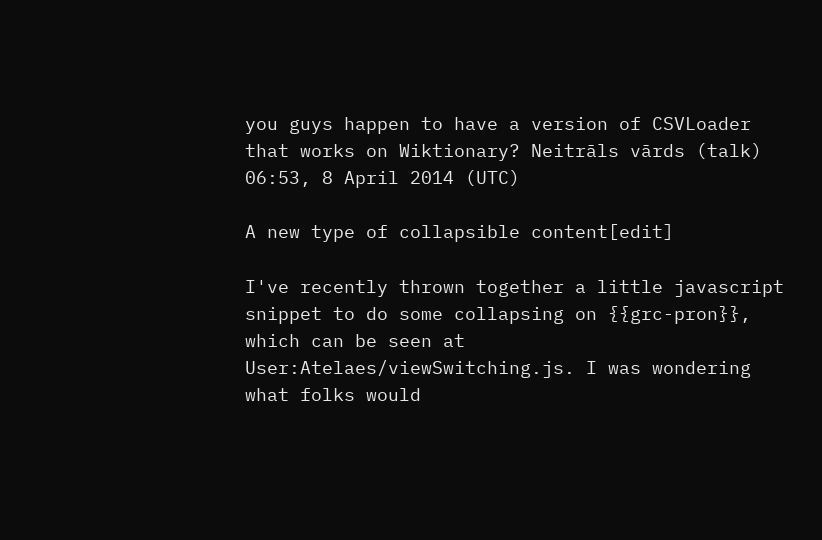you guys happen to have a version of CSVLoader that works on Wiktionary? Neitrāls vārds (talk) 06:53, 8 April 2014 (UTC)

A new type of collapsible content[edit]

I've recently thrown together a little javascript snippet to do some collapsing on {{grc-pron}}, which can be seen at User:Atelaes/viewSwitching.js. I was wondering what folks would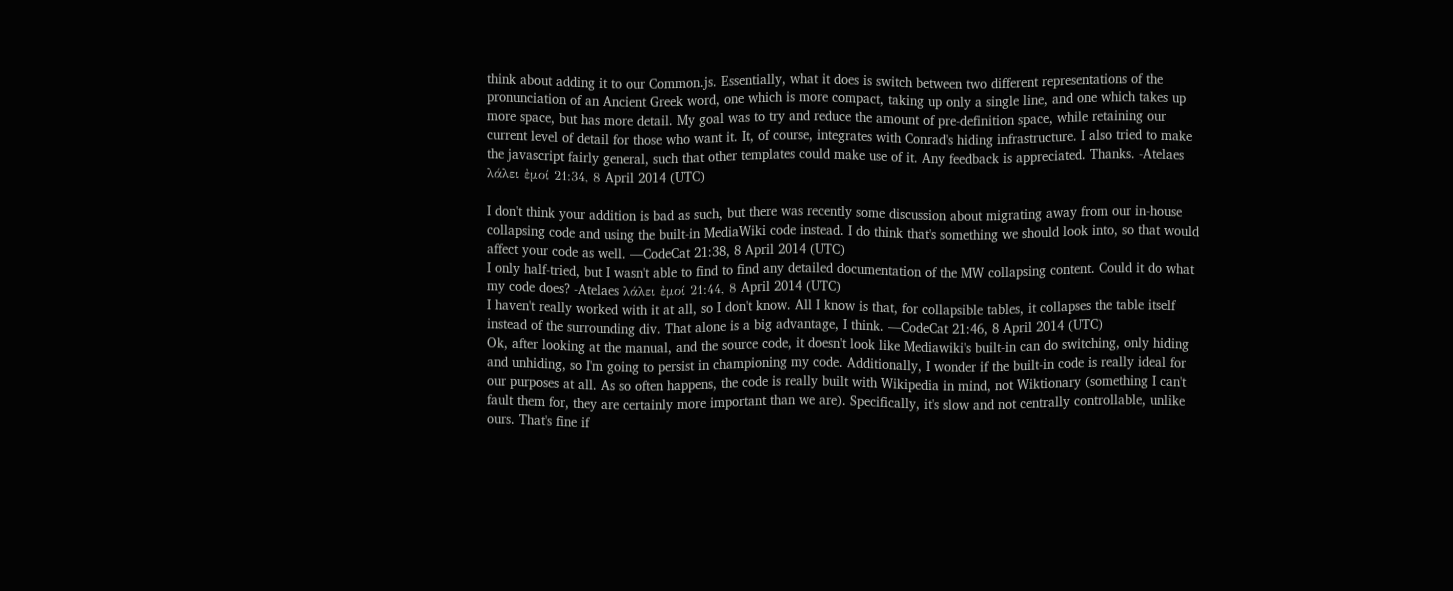think about adding it to our Common.js. Essentially, what it does is switch between two different representations of the pronunciation of an Ancient Greek word, one which is more compact, taking up only a single line, and one which takes up more space, but has more detail. My goal was to try and reduce the amount of pre-definition space, while retaining our current level of detail for those who want it. It, of course, integrates with Conrad's hiding infrastructure. I also tried to make the javascript fairly general, such that other templates could make use of it. Any feedback is appreciated. Thanks. -Atelaes λάλει ἐμοί 21:34, 8 April 2014 (UTC)

I don't think your addition is bad as such, but there was recently some discussion about migrating away from our in-house collapsing code and using the built-in MediaWiki code instead. I do think that's something we should look into, so that would affect your code as well. —CodeCat 21:38, 8 April 2014 (UTC)
I only half-tried, but I wasn't able to find to find any detailed documentation of the MW collapsing content. Could it do what my code does? -Atelaes λάλει ἐμοί 21:44, 8 April 2014 (UTC)
I haven't really worked with it at all, so I don't know. All I know is that, for collapsible tables, it collapses the table itself instead of the surrounding div. That alone is a big advantage, I think. —CodeCat 21:46, 8 April 2014 (UTC)
Ok, after looking at the manual, and the source code, it doesn't look like Mediawiki's built-in can do switching, only hiding and unhiding, so I'm going to persist in championing my code. Additionally, I wonder if the built-in code is really ideal for our purposes at all. As so often happens, the code is really built with Wikipedia in mind, not Wiktionary (something I can't fault them for, they are certainly more important than we are). Specifically, it's slow and not centrally controllable, unlike ours. That's fine if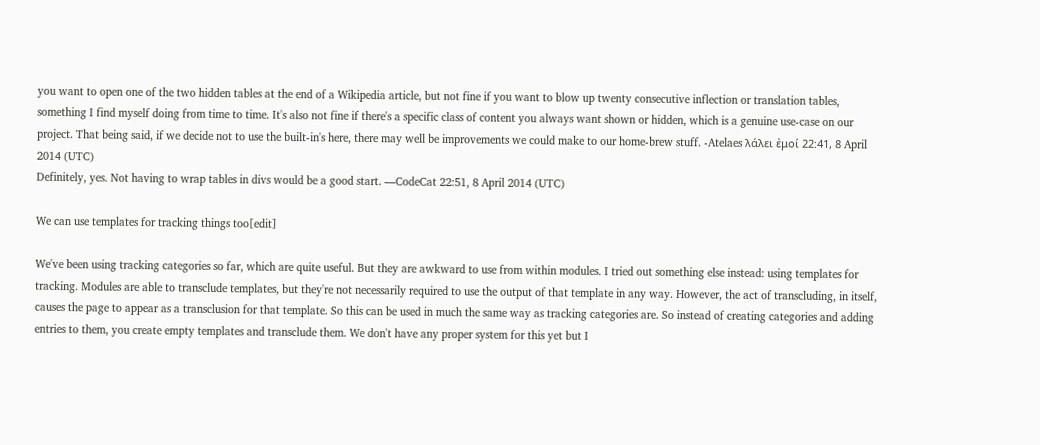you want to open one of the two hidden tables at the end of a Wikipedia article, but not fine if you want to blow up twenty consecutive inflection or translation tables, something I find myself doing from time to time. It's also not fine if there's a specific class of content you always want shown or hidden, which is a genuine use-case on our project. That being said, if we decide not to use the built-in's here, there may well be improvements we could make to our home-brew stuff. -Atelaes λάλει ἐμοί 22:41, 8 April 2014 (UTC)
Definitely, yes. Not having to wrap tables in divs would be a good start. —CodeCat 22:51, 8 April 2014 (UTC)

We can use templates for tracking things too[edit]

We've been using tracking categories so far, which are quite useful. But they are awkward to use from within modules. I tried out something else instead: using templates for tracking. Modules are able to transclude templates, but they're not necessarily required to use the output of that template in any way. However, the act of transcluding, in itself, causes the page to appear as a transclusion for that template. So this can be used in much the same way as tracking categories are. So instead of creating categories and adding entries to them, you create empty templates and transclude them. We don't have any proper system for this yet but I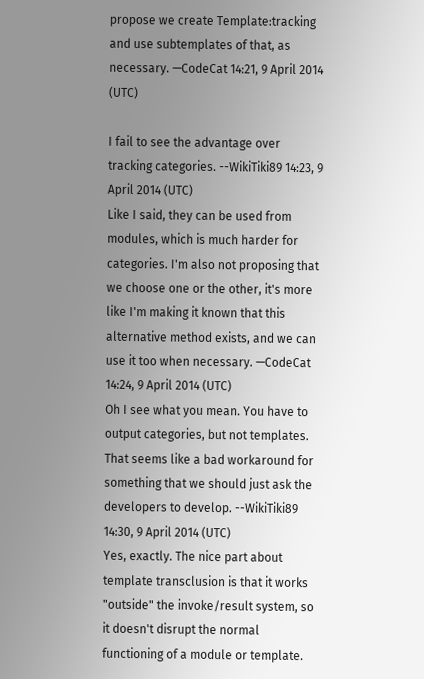propose we create Template:tracking and use subtemplates of that, as necessary. —CodeCat 14:21, 9 April 2014 (UTC)

I fail to see the advantage over tracking categories. --WikiTiki89 14:23, 9 April 2014 (UTC)
Like I said, they can be used from modules, which is much harder for categories. I'm also not proposing that we choose one or the other, it's more like I'm making it known that this alternative method exists, and we can use it too when necessary. —CodeCat 14:24, 9 April 2014 (UTC)
Oh I see what you mean. You have to output categories, but not templates. That seems like a bad workaround for something that we should just ask the developers to develop. --WikiTiki89 14:30, 9 April 2014 (UTC)
Yes, exactly. The nice part about template transclusion is that it works "outside" the invoke/result system, so it doesn't disrupt the normal functioning of a module or template.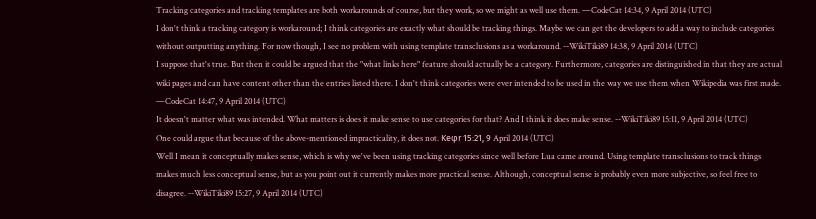Tracking categories and tracking templates are both workarounds of course, but they work, so we might as well use them. —CodeCat 14:34, 9 April 2014 (UTC)
I don't think a tracking category is workaround; I think categories are exactly what should be tracking things. Maybe we can get the developers to add a way to include categories without outputting anything. For now though, I see no problem with using template transclusions as a workaround. --WikiTiki89 14:38, 9 April 2014 (UTC)
I suppose that's true. But then it could be argued that the "what links here" feature should actually be a category. Furthermore, categories are distinguished in that they are actual wiki pages and can have content other than the entries listed there. I don't think categories were ever intended to be used in the way we use them when Wikipedia was first made. —CodeCat 14:47, 9 April 2014 (UTC)
It doesn't matter what was intended. What matters is does it make sense to use categories for that? And I think it does make sense. --WikiTiki89 15:11, 9 April 2014 (UTC)
One could argue that because of the above-mentioned impracticality, it does not. Keφr 15:21, 9 April 2014 (UTC)
Well I mean it conceptually makes sense, which is why we've been using tracking categories since well before Lua came around. Using template transclusions to track things makes much less conceptual sense, but as you point out it currently makes more practical sense. Although, conceptual sense is probably even more subjective, so feel free to disagree. --WikiTiki89 15:27, 9 April 2014 (UTC)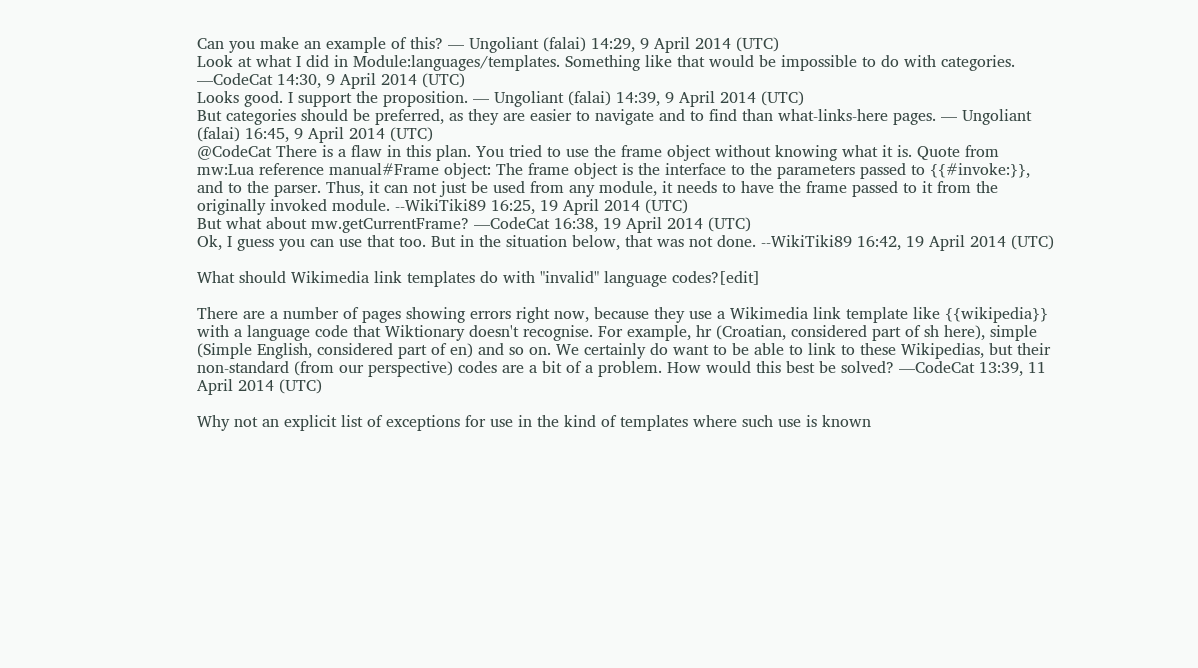Can you make an example of this? — Ungoliant (falai) 14:29, 9 April 2014 (UTC)
Look at what I did in Module:languages/templates. Something like that would be impossible to do with categories. —CodeCat 14:30, 9 April 2014 (UTC)
Looks good. I support the proposition. — Ungoliant (falai) 14:39, 9 April 2014 (UTC)
But categories should be preferred, as they are easier to navigate and to find than what-links-here pages. — Ungoliant (falai) 16:45, 9 April 2014 (UTC)
@CodeCat There is a flaw in this plan. You tried to use the frame object without knowing what it is. Quote from mw:Lua reference manual#Frame object: The frame object is the interface to the parameters passed to {{#invoke:}}, and to the parser. Thus, it can not just be used from any module, it needs to have the frame passed to it from the originally invoked module. --WikiTiki89 16:25, 19 April 2014 (UTC)
But what about mw.getCurrentFrame? —CodeCat 16:38, 19 April 2014 (UTC)
Ok, I guess you can use that too. But in the situation below, that was not done. --WikiTiki89 16:42, 19 April 2014 (UTC)

What should Wikimedia link templates do with "invalid" language codes?[edit]

There are a number of pages showing errors right now, because they use a Wikimedia link template like {{wikipedia}} with a language code that Wiktionary doesn't recognise. For example, hr (Croatian, considered part of sh here), simple (Simple English, considered part of en) and so on. We certainly do want to be able to link to these Wikipedias, but their non-standard (from our perspective) codes are a bit of a problem. How would this best be solved? —CodeCat 13:39, 11 April 2014 (UTC)

Why not an explicit list of exceptions for use in the kind of templates where such use is known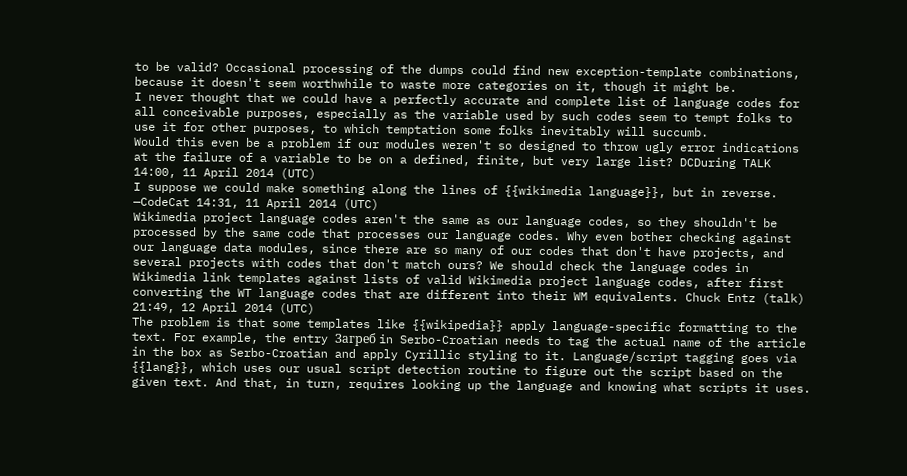to be valid? Occasional processing of the dumps could find new exception-template combinations, because it doesn't seem worthwhile to waste more categories on it, though it might be.
I never thought that we could have a perfectly accurate and complete list of language codes for all conceivable purposes, especially as the variable used by such codes seem to tempt folks to use it for other purposes, to which temptation some folks inevitably will succumb.
Would this even be a problem if our modules weren't so designed to throw ugly error indications at the failure of a variable to be on a defined, finite, but very large list? DCDuring TALK 14:00, 11 April 2014 (UTC)
I suppose we could make something along the lines of {{wikimedia language}}, but in reverse. —CodeCat 14:31, 11 April 2014 (UTC)
Wikimedia project language codes aren't the same as our language codes, so they shouldn't be processed by the same code that processes our language codes. Why even bother checking against our language data modules, since there are so many of our codes that don't have projects, and several projects with codes that don't match ours? We should check the language codes in Wikimedia link templates against lists of valid Wikimedia project language codes, after first converting the WT language codes that are different into their WM equivalents. Chuck Entz (talk) 21:49, 12 April 2014 (UTC)
The problem is that some templates like {{wikipedia}} apply language-specific formatting to the text. For example, the entry Загреб in Serbo-Croatian needs to tag the actual name of the article in the box as Serbo-Croatian and apply Cyrillic styling to it. Language/script tagging goes via {{lang}}, which uses our usual script detection routine to figure out the script based on the given text. And that, in turn, requires looking up the language and knowing what scripts it uses.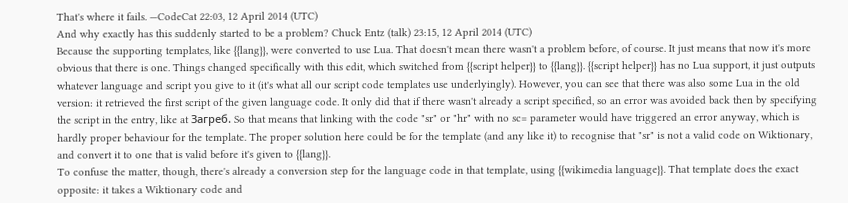That's where it fails. —CodeCat 22:03, 12 April 2014 (UTC)
And why exactly has this suddenly started to be a problem? Chuck Entz (talk) 23:15, 12 April 2014 (UTC)
Because the supporting templates, like {{lang}}, were converted to use Lua. That doesn't mean there wasn't a problem before, of course. It just means that now it's more obvious that there is one. Things changed specifically with this edit, which switched from {{script helper}} to {{lang}}. {{script helper}} has no Lua support, it just outputs whatever language and script you give to it (it's what all our script code templates use underlyingly). However, you can see that there was also some Lua in the old version: it retrieved the first script of the given language code. It only did that if there wasn't already a script specified, so an error was avoided back then by specifying the script in the entry, like at Загреб. So that means that linking with the code "sr" or "hr" with no sc= parameter would have triggered an error anyway, which is hardly proper behaviour for the template. The proper solution here could be for the template (and any like it) to recognise that "sr" is not a valid code on Wiktionary, and convert it to one that is valid before it's given to {{lang}}.
To confuse the matter, though, there's already a conversion step for the language code in that template, using {{wikimedia language}}. That template does the exact opposite: it takes a Wiktionary code and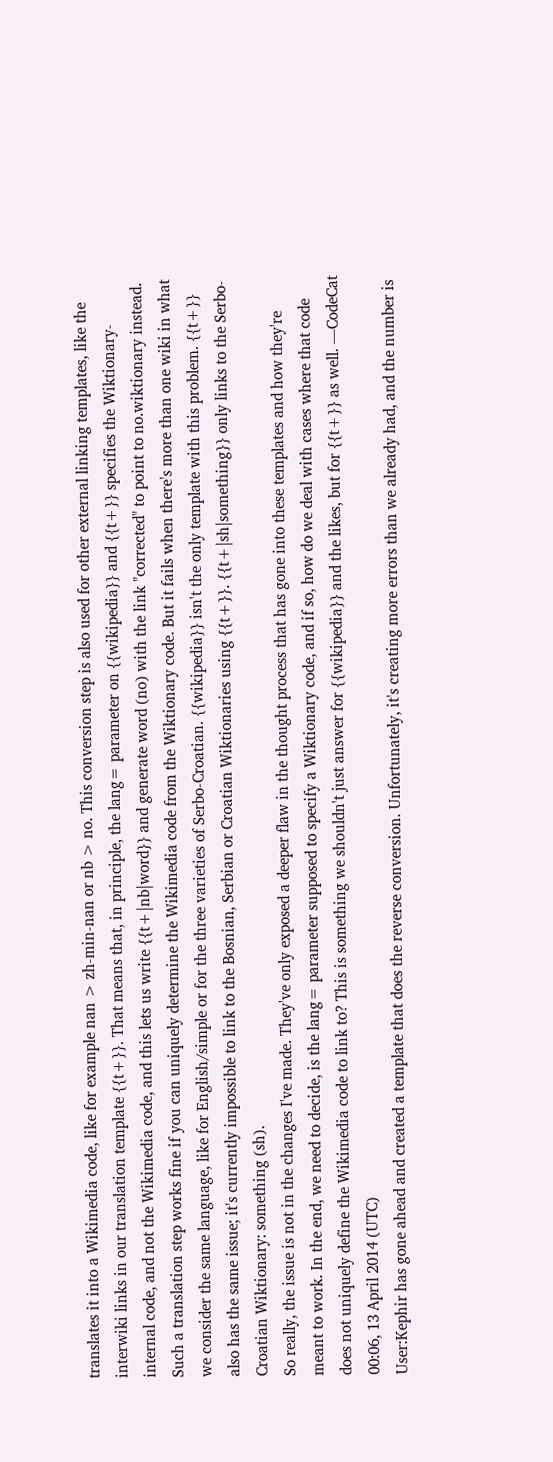translates it into a Wikimedia code, like for example nan > zh-min-nan or nb > no. This conversion step is also used for other external linking templates, like the interwiki links in our translation template {{t+}}. That means that, in principle, the lang= parameter on {{wikipedia}} and {{t+}} specifies the Wiktionary-internal code, and not the Wikimedia code, and this lets us write {{t+|nb|word}} and generate word (no) with the link "corrected" to point to no.wiktionary instead.
Such a translation step works fine if you can uniquely determine the Wikimedia code from the Wiktionary code. But it fails when there's more than one wiki in what we consider the same language, like for English/simple or for the three varieties of Serbo-Croatian. {{wikipedia}} isn't the only template with this problem. {{t+}} also has the same issue; it's currently impossible to link to the Bosnian, Serbian or Croatian Wiktionaries using {{t+}}. {{t+|sh|something}} only links to the Serbo-Croatian Wiktionary: something (sh).
So really, the issue is not in the changes I've made. They've only exposed a deeper flaw in the thought process that has gone into these templates and how they're meant to work. In the end, we need to decide, is the lang= parameter supposed to specify a Wiktionary code, and if so, how do we deal with cases where that code does not uniquely define the Wikimedia code to link to? This is something we shouldn't just answer for {{wikipedia}} and the likes, but for {{t+}} as well. —CodeCat 00:06, 13 April 2014 (UTC)
User:Kephir has gone ahead and created a template that does the reverse conversion. Unfortunately, it's creating more errors than we already had, and the number is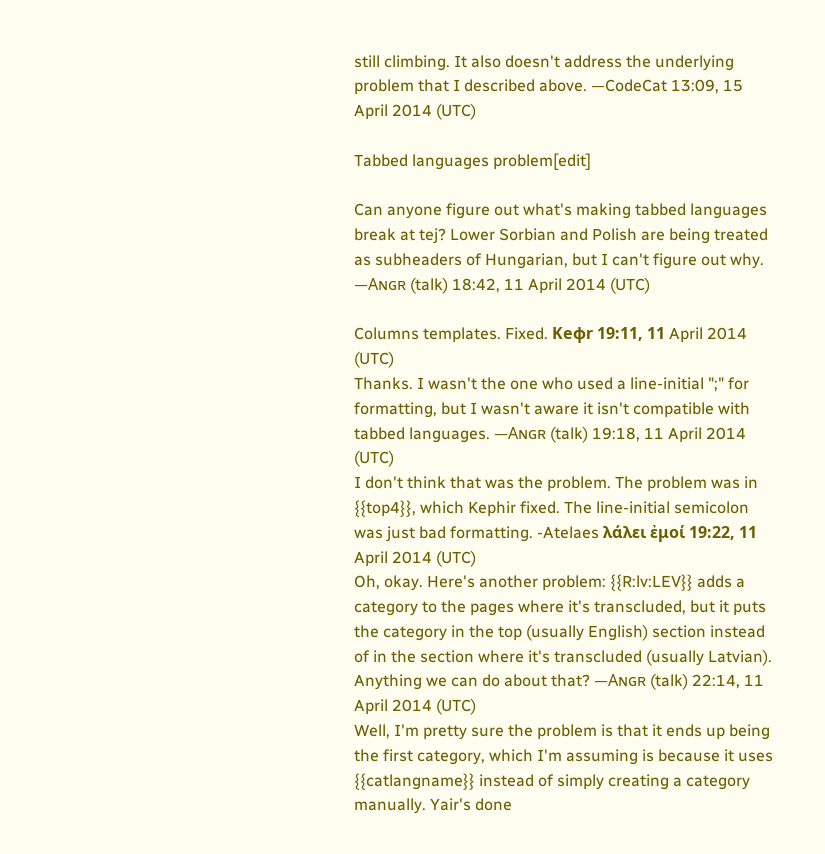still climbing. It also doesn't address the underlying problem that I described above. —CodeCat 13:09, 15 April 2014 (UTC)

Tabbed languages problem[edit]

Can anyone figure out what's making tabbed languages break at tej? Lower Sorbian and Polish are being treated as subheaders of Hungarian, but I can't figure out why. —Aɴɢʀ (talk) 18:42, 11 April 2014 (UTC)

Columns templates. Fixed. Keφr 19:11, 11 April 2014 (UTC)
Thanks. I wasn't the one who used a line-initial ";" for formatting, but I wasn't aware it isn't compatible with tabbed languages. —Aɴɢʀ (talk) 19:18, 11 April 2014 (UTC)
I don't think that was the problem. The problem was in {{top4}}, which Kephir fixed. The line-initial semicolon was just bad formatting. -Atelaes λάλει ἐμοί 19:22, 11 April 2014 (UTC)
Oh, okay. Here's another problem: {{R:lv:LEV}} adds a category to the pages where it's transcluded, but it puts the category in the top (usually English) section instead of in the section where it's transcluded (usually Latvian). Anything we can do about that? —Aɴɢʀ (talk) 22:14, 11 April 2014 (UTC)
Well, I'm pretty sure the problem is that it ends up being the first category, which I'm assuming is because it uses {{catlangname}} instead of simply creating a category manually. Yair's done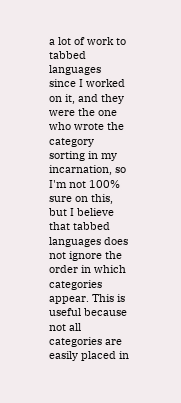a lot of work to tabbed languages since I worked on it, and they were the one who wrote the category sorting in my incarnation, so I'm not 100% sure on this, but I believe that tabbed languages does not ignore the order in which categories appear. This is useful because not all categories are easily placed in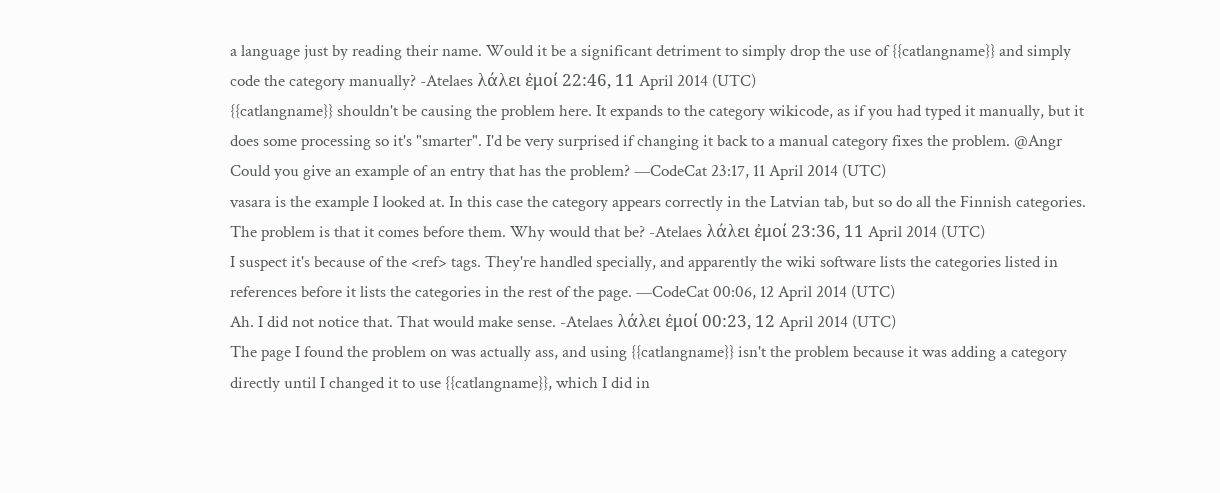a language just by reading their name. Would it be a significant detriment to simply drop the use of {{catlangname}} and simply code the category manually? -Atelaes λάλει ἐμοί 22:46, 11 April 2014 (UTC)
{{catlangname}} shouldn't be causing the problem here. It expands to the category wikicode, as if you had typed it manually, but it does some processing so it's "smarter". I'd be very surprised if changing it back to a manual category fixes the problem. @Angr Could you give an example of an entry that has the problem? —CodeCat 23:17, 11 April 2014 (UTC)
vasara is the example I looked at. In this case the category appears correctly in the Latvian tab, but so do all the Finnish categories. The problem is that it comes before them. Why would that be? -Atelaes λάλει ἐμοί 23:36, 11 April 2014 (UTC)
I suspect it's because of the <ref> tags. They're handled specially, and apparently the wiki software lists the categories listed in references before it lists the categories in the rest of the page. —CodeCat 00:06, 12 April 2014 (UTC)
Ah. I did not notice that. That would make sense. -Atelaes λάλει ἐμοί 00:23, 12 April 2014 (UTC)
The page I found the problem on was actually ass, and using {{catlangname}} isn't the problem because it was adding a category directly until I changed it to use {{catlangname}}, which I did in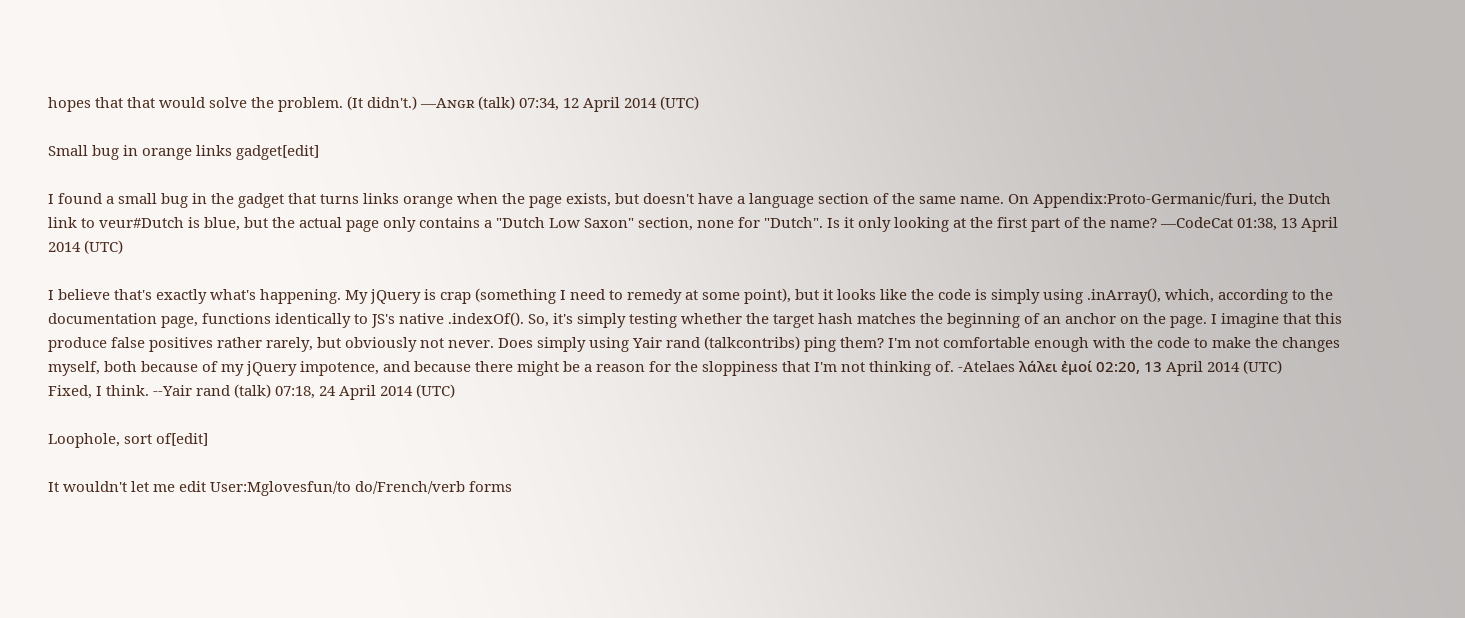hopes that that would solve the problem. (It didn't.) —Aɴɢʀ (talk) 07:34, 12 April 2014 (UTC)

Small bug in orange links gadget[edit]

I found a small bug in the gadget that turns links orange when the page exists, but doesn't have a language section of the same name. On Appendix:Proto-Germanic/furi, the Dutch link to veur#Dutch is blue, but the actual page only contains a "Dutch Low Saxon" section, none for "Dutch". Is it only looking at the first part of the name? —CodeCat 01:38, 13 April 2014 (UTC)

I believe that's exactly what's happening. My jQuery is crap (something I need to remedy at some point), but it looks like the code is simply using .inArray(), which, according to the documentation page, functions identically to JS's native .indexOf(). So, it's simply testing whether the target hash matches the beginning of an anchor on the page. I imagine that this produce false positives rather rarely, but obviously not never. Does simply using Yair rand (talkcontribs) ping them? I'm not comfortable enough with the code to make the changes myself, both because of my jQuery impotence, and because there might be a reason for the sloppiness that I'm not thinking of. -Atelaes λάλει ἐμοί 02:20, 13 April 2014 (UTC)
Fixed, I think. --Yair rand (talk) 07:18, 24 April 2014 (UTC)

Loophole, sort of[edit]

It wouldn't let me edit User:Mglovesfun/to do/French/verb forms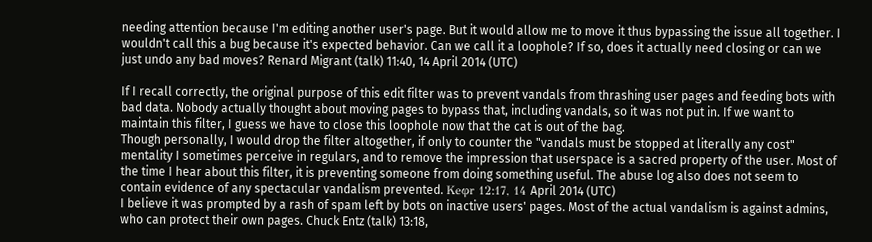needing attention because I'm editing another user's page. But it would allow me to move it thus bypassing the issue all together. I wouldn't call this a bug because it's expected behavior. Can we call it a loophole? If so, does it actually need closing or can we just undo any bad moves? Renard Migrant (talk) 11:40, 14 April 2014 (UTC)

If I recall correctly, the original purpose of this edit filter was to prevent vandals from thrashing user pages and feeding bots with bad data. Nobody actually thought about moving pages to bypass that, including vandals, so it was not put in. If we want to maintain this filter, I guess we have to close this loophole now that the cat is out of the bag.
Though personally, I would drop the filter altogether, if only to counter the "vandals must be stopped at literally any cost" mentality I sometimes perceive in regulars, and to remove the impression that userspace is a sacred property of the user. Most of the time I hear about this filter, it is preventing someone from doing something useful. The abuse log also does not seem to contain evidence of any spectacular vandalism prevented. Keφr 12:17, 14 April 2014 (UTC)
I believe it was prompted by a rash of spam left by bots on inactive users' pages. Most of the actual vandalism is against admins, who can protect their own pages. Chuck Entz (talk) 13:18,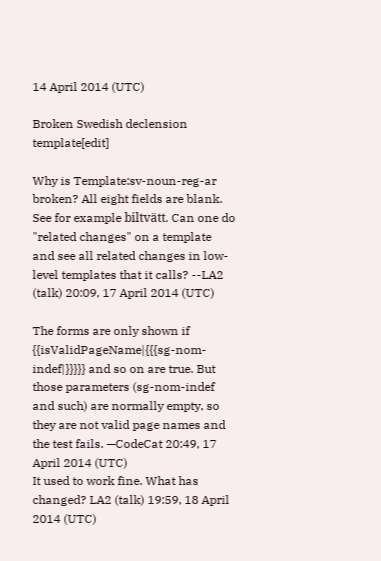14 April 2014 (UTC)

Broken Swedish declension template[edit]

Why is Template:sv-noun-reg-ar broken? All eight fields are blank. See for example biltvätt. Can one do "related changes" on a template and see all related changes in low-level templates that it calls? --LA2 (talk) 20:09, 17 April 2014 (UTC)

The forms are only shown if {{isValidPageName|{{{sg-nom-indef|}}}}} and so on are true. But those parameters (sg-nom-indef and such) are normally empty, so they are not valid page names and the test fails. —CodeCat 20:49, 17 April 2014 (UTC)
It used to work fine. What has changed? LA2 (talk) 19:59, 18 April 2014 (UTC)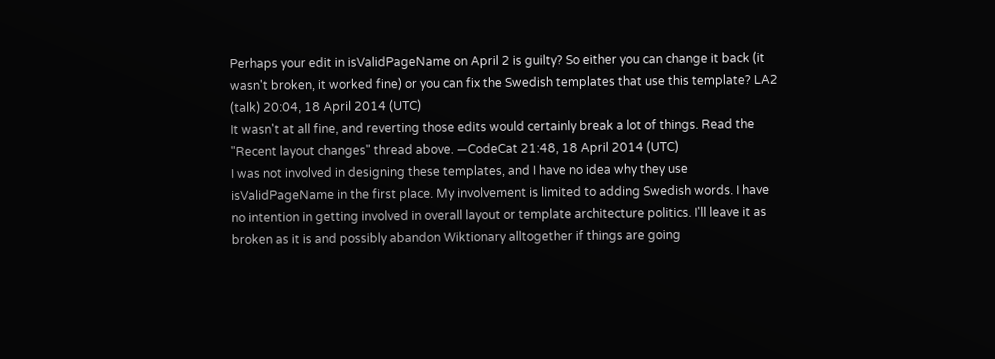Perhaps your edit in isValidPageName on April 2 is guilty? So either you can change it back (it wasn't broken, it worked fine) or you can fix the Swedish templates that use this template? LA2 (talk) 20:04, 18 April 2014 (UTC)
It wasn't at all fine, and reverting those edits would certainly break a lot of things. Read the "Recent layout changes" thread above. —CodeCat 21:48, 18 April 2014 (UTC)
I was not involved in designing these templates, and I have no idea why they use isValidPageName in the first place. My involvement is limited to adding Swedish words. I have no intention in getting involved in overall layout or template architecture politics. I'll leave it as broken as it is and possibly abandon Wiktionary alltogether if things are going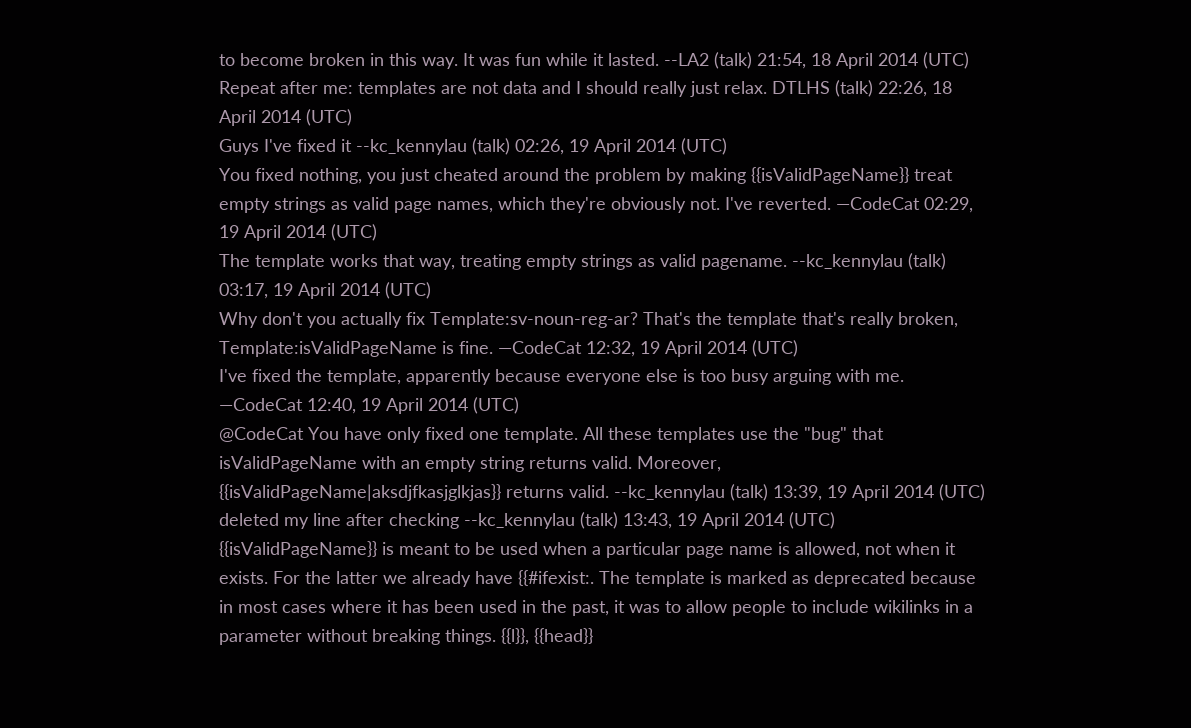to become broken in this way. It was fun while it lasted. --LA2 (talk) 21:54, 18 April 2014 (UTC)
Repeat after me: templates are not data and I should really just relax. DTLHS (talk) 22:26, 18 April 2014 (UTC)
Guys I've fixed it --kc_kennylau (talk) 02:26, 19 April 2014 (UTC)
You fixed nothing, you just cheated around the problem by making {{isValidPageName}} treat empty strings as valid page names, which they're obviously not. I've reverted. —CodeCat 02:29, 19 April 2014 (UTC)
The template works that way, treating empty strings as valid pagename. --kc_kennylau (talk) 03:17, 19 April 2014 (UTC)
Why don't you actually fix Template:sv-noun-reg-ar? That's the template that's really broken, Template:isValidPageName is fine. —CodeCat 12:32, 19 April 2014 (UTC)
I've fixed the template, apparently because everyone else is too busy arguing with me. —CodeCat 12:40, 19 April 2014 (UTC)
@CodeCat You have only fixed one template. All these templates use the "bug" that isValidPageName with an empty string returns valid. Moreover, {{isValidPageName|aksdjfkasjglkjas}} returns valid. --kc_kennylau (talk) 13:39, 19 April 2014 (UTC) deleted my line after checking --kc_kennylau (talk) 13:43, 19 April 2014 (UTC)
{{isValidPageName}} is meant to be used when a particular page name is allowed, not when it exists. For the latter we already have {{#ifexist:. The template is marked as deprecated because in most cases where it has been used in the past, it was to allow people to include wikilinks in a parameter without breaking things. {{l}}, {{head}}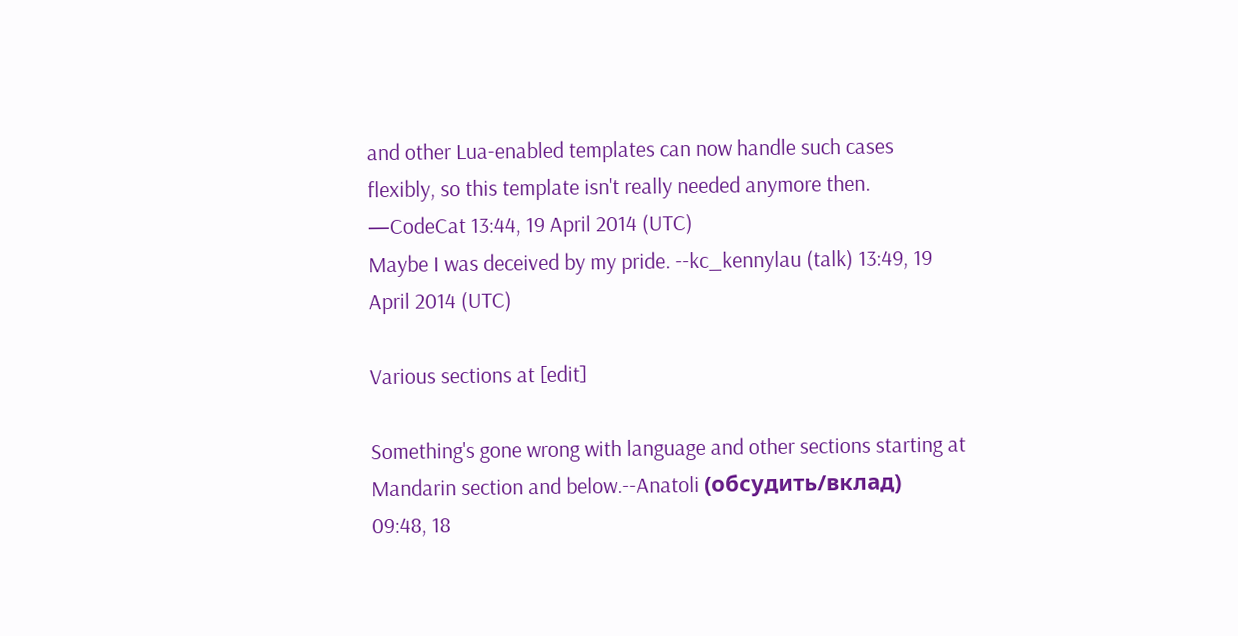and other Lua-enabled templates can now handle such cases flexibly, so this template isn't really needed anymore then. —CodeCat 13:44, 19 April 2014 (UTC)
Maybe I was deceived by my pride. --kc_kennylau (talk) 13:49, 19 April 2014 (UTC)

Various sections at [edit]

Something's gone wrong with language and other sections starting at Mandarin section and below.--Anatoli (обсудить/вклад) 09:48, 18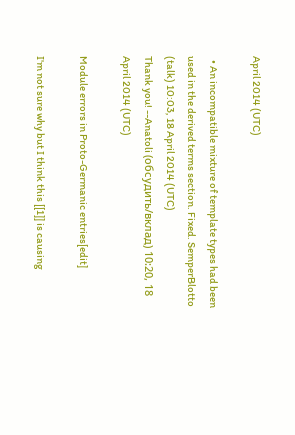April 2014 (UTC)

  • An incompatible mixture of template types had been used in the derived terms section. Fixed. SemperBlotto (talk) 10:03, 18 April 2014 (UTC)
Thank you! --Anatoli (обсудить/вклад) 10:20, 18 April 2014 (UTC)

Module errors in Proto-Germanic entries[edit]

I'm not sure why but I think this [[1]] is causing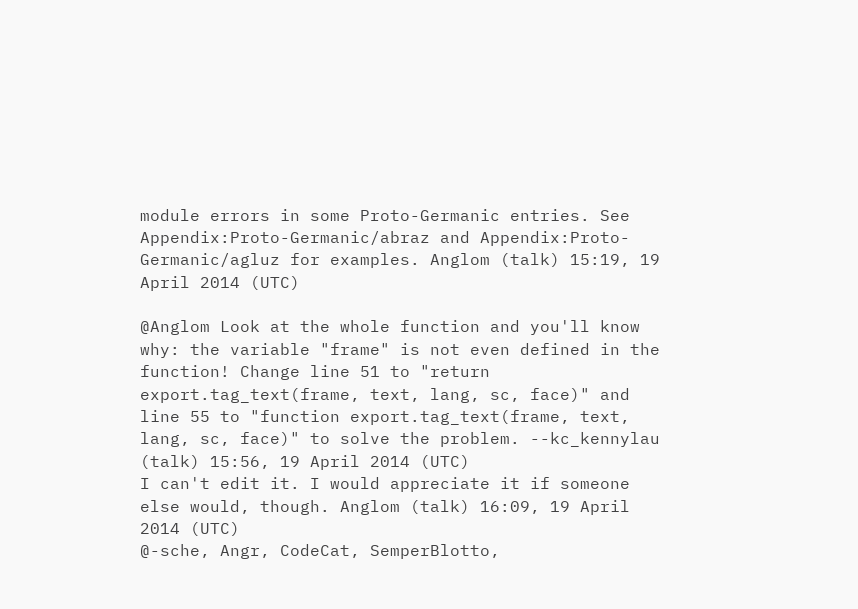module errors in some Proto-Germanic entries. See Appendix:Proto-Germanic/abraz and Appendix:Proto-Germanic/agluz for examples. Anglom (talk) 15:19, 19 April 2014 (UTC)

@Anglom Look at the whole function and you'll know why: the variable "frame" is not even defined in the function! Change line 51 to "return export.tag_text(frame, text, lang, sc, face)" and line 55 to "function export.tag_text(frame, text, lang, sc, face)" to solve the problem. --kc_kennylau (talk) 15:56, 19 April 2014 (UTC)
I can't edit it. I would appreciate it if someone else would, though. Anglom (talk) 16:09, 19 April 2014 (UTC)
@-sche, Angr, CodeCat, SemperBlotto,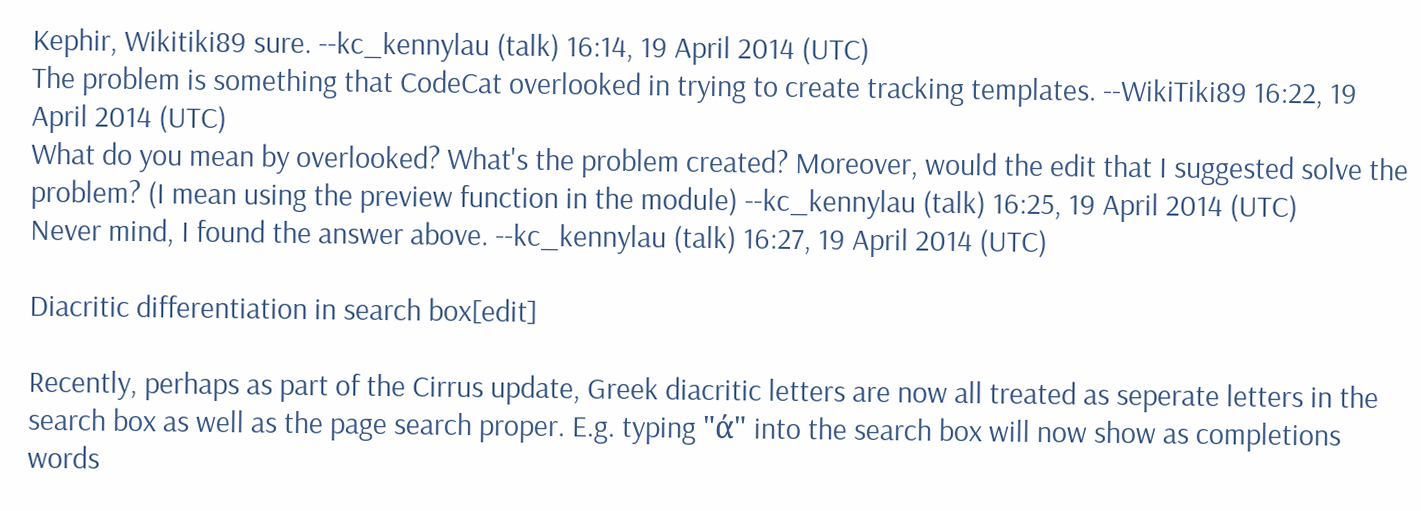Kephir, Wikitiki89 sure. --kc_kennylau (talk) 16:14, 19 April 2014 (UTC)
The problem is something that CodeCat overlooked in trying to create tracking templates. --WikiTiki89 16:22, 19 April 2014 (UTC)
What do you mean by overlooked? What's the problem created? Moreover, would the edit that I suggested solve the problem? (I mean using the preview function in the module) --kc_kennylau (talk) 16:25, 19 April 2014 (UTC)
Never mind, I found the answer above. --kc_kennylau (talk) 16:27, 19 April 2014 (UTC)

Diacritic differentiation in search box[edit]

Recently, perhaps as part of the Cirrus update, Greek diacritic letters are now all treated as seperate letters in the search box as well as the page search proper. E.g. typing "ά" into the search box will now show as completions words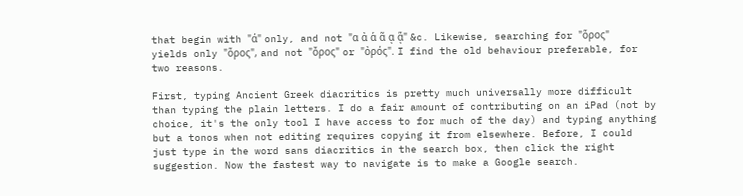that begin with "ά" only, and not "α ἀ ἁ ᾶ ᾳ ᾅ" &c. Likewise, searching for "ὅρος" yields only "ὅρος", and not "ὄρος" or "ὀρός". I find the old behaviour preferable, for two reasons.

First, typing Ancient Greek diacritics is pretty much universally more difficult than typing the plain letters. I do a fair amount of contributing on an iPad (not by choice, it's the only tool I have access to for much of the day) and typing anything but a tonos when not editing requires copying it from elsewhere. Before, I could just type in the word sans diacritics in the search box, then click the right suggestion. Now the fastest way to navigate is to make a Google search.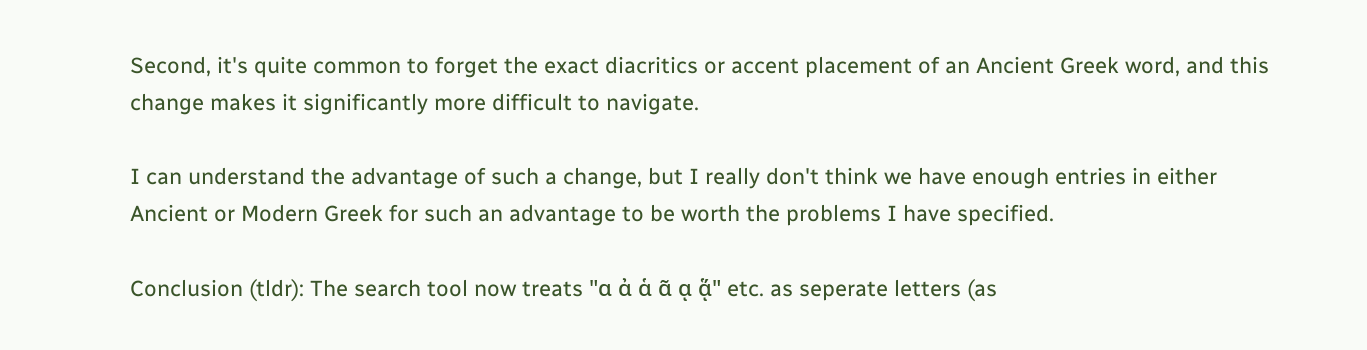Second, it's quite common to forget the exact diacritics or accent placement of an Ancient Greek word, and this change makes it significantly more difficult to navigate.

I can understand the advantage of such a change, but I really don't think we have enough entries in either Ancient or Modern Greek for such an advantage to be worth the problems I have specified.

Conclusion (tldr): The search tool now treats "α ἀ ἁ ᾶ ᾳ ᾅ" etc. as seperate letters (as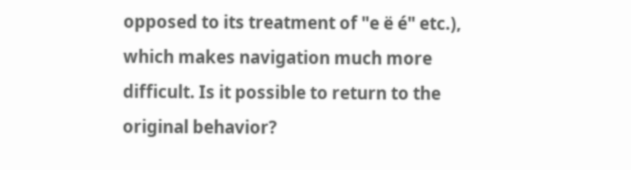opposed to its treatment of "e ë é" etc.), which makes navigation much more difficult. Is it possible to return to the original behavior?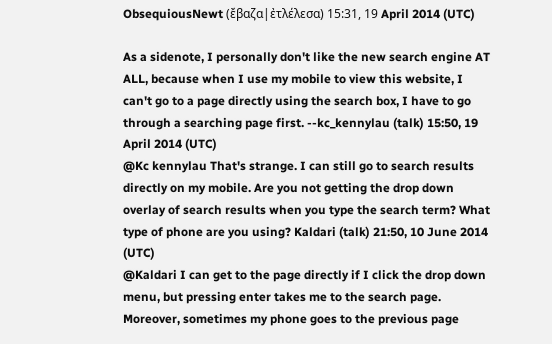ObsequiousNewt (ἔβαζα|ἐτλέλεσα) 15:31, 19 April 2014 (UTC)

As a sidenote, I personally don't like the new search engine AT ALL, because when I use my mobile to view this website, I can't go to a page directly using the search box, I have to go through a searching page first. --kc_kennylau (talk) 15:50, 19 April 2014 (UTC)
@Kc kennylau That's strange. I can still go to search results directly on my mobile. Are you not getting the drop down overlay of search results when you type the search term? What type of phone are you using? Kaldari (talk) 21:50, 10 June 2014 (UTC)
@Kaldari I can get to the page directly if I click the drop down menu, but pressing enter takes me to the search page. Moreover, sometimes my phone goes to the previous page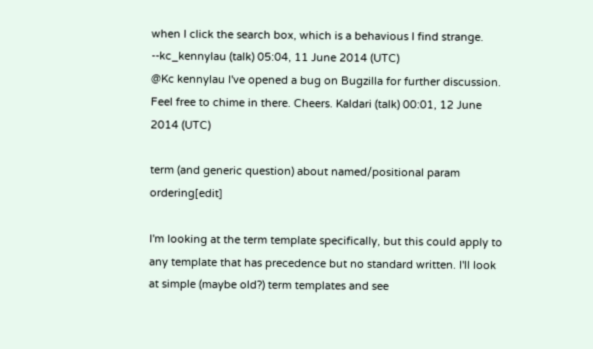when I click the search box, which is a behavious I find strange. --kc_kennylau (talk) 05:04, 11 June 2014 (UTC)
@Kc kennylau I've opened a bug on Bugzilla for further discussion. Feel free to chime in there. Cheers. Kaldari (talk) 00:01, 12 June 2014 (UTC)

term (and generic question) about named/positional param ordering[edit]

I'm looking at the term template specifically, but this could apply to any template that has precedence but no standard written. I'll look at simple (maybe old?) term templates and see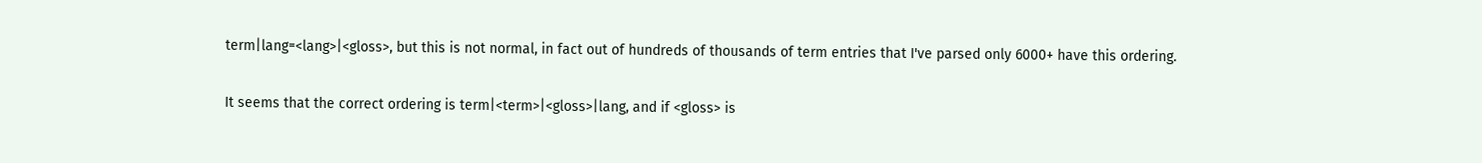term|lang=<lang>|<gloss>, but this is not normal, in fact out of hundreds of thousands of term entries that I've parsed only 6000+ have this ordering.

It seems that the correct ordering is term|<term>|<gloss>|lang, and if <gloss> is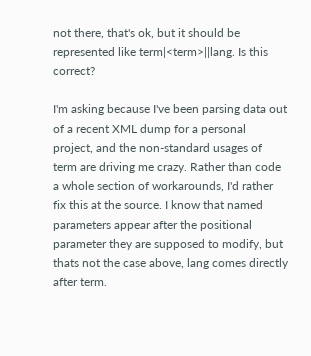not there, that's ok, but it should be represented like term|<term>||lang. Is this correct?

I'm asking because I've been parsing data out of a recent XML dump for a personal project, and the non-standard usages of term are driving me crazy. Rather than code a whole section of workarounds, I'd rather fix this at the source. I know that named parameters appear after the positional parameter they are supposed to modify, but thats not the case above, lang comes directly after term.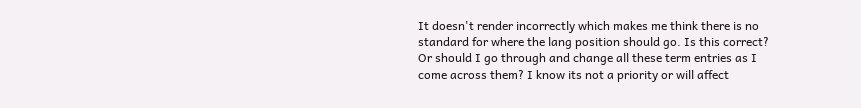It doesn't render incorrectly which makes me think there is no standard for where the lang position should go. Is this correct? Or should I go through and change all these term entries as I come across them? I know its not a priority or will affect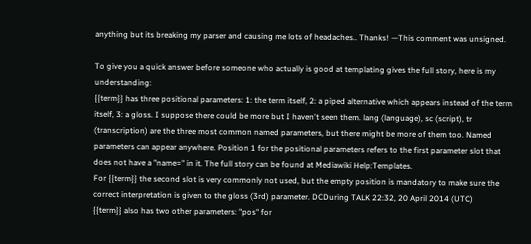anything but its breaking my parser and causing me lots of headaches.. Thanks! —This comment was unsigned.

To give you a quick answer before someone who actually is good at templating gives the full story, here is my understanding:
{{term}} has three positional parameters: 1: the term itself, 2: a piped alternative which appears instead of the term itself, 3: a gloss. I suppose there could be more but I haven't seen them. lang (language), sc (script), tr (transcription) are the three most common named parameters, but there might be more of them too. Named parameters can appear anywhere. Position 1 for the positional parameters refers to the first parameter slot that does not have a "name=" in it. The full story can be found at Mediawiki Help:Templates.
For {{term}} the second slot is very commonly not used, but the empty position is mandatory to make sure the correct interpretation is given to the gloss (3rd) parameter. DCDuring TALK 22:32, 20 April 2014 (UTC)
{{term}} also has two other parameters: "pos" for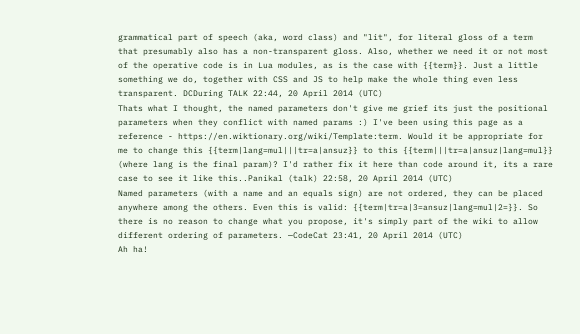grammatical part of speech (aka, word class) and "lit", for literal gloss of a term that presumably also has a non-transparent gloss. Also, whether we need it or not most of the operative code is in Lua modules, as is the case with {{term}}. Just a little something we do, together with CSS and JS to help make the whole thing even less transparent. DCDuring TALK 22:44, 20 April 2014 (UTC)
Thats what I thought, the named parameters don't give me grief its just the positional parameters when they conflict with named params :) I've been using this page as a reference - https://en.wiktionary.org/wiki/Template:term. Would it be appropriate for me to change this {{term|lang=mul|||tr=a|ansuz}} to this {{term|||tr=a|ansuz|lang=mul}} (where lang is the final param)? I'd rather fix it here than code around it, its a rare case to see it like this..Panikal (talk) 22:58, 20 April 2014 (UTC)
Named parameters (with a name and an equals sign) are not ordered, they can be placed anywhere among the others. Even this is valid: {{term|tr=a|3=ansuz|lang=mul|2=}}. So there is no reason to change what you propose, it's simply part of the wiki to allow different ordering of parameters. —CodeCat 23:41, 20 April 2014 (UTC)
Ah ha!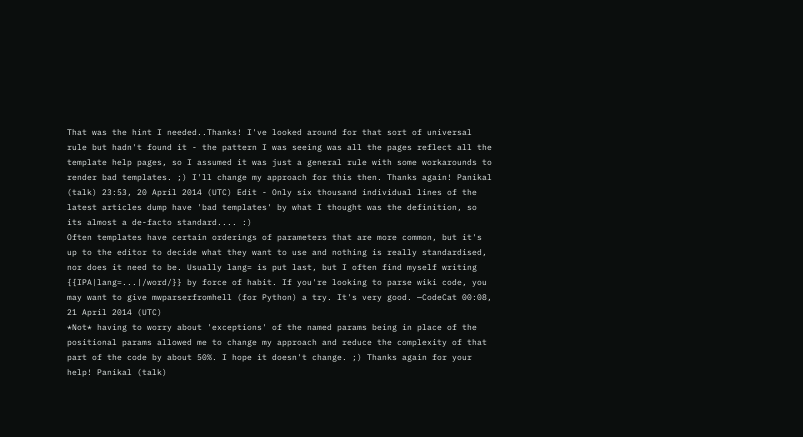That was the hint I needed..Thanks! I've looked around for that sort of universal rule but hadn't found it - the pattern I was seeing was all the pages reflect all the template help pages, so I assumed it was just a general rule with some workarounds to render bad templates. ;) I'll change my approach for this then. Thanks again! Panikal (talk) 23:53, 20 April 2014 (UTC) Edit - Only six thousand individual lines of the latest articles dump have 'bad templates' by what I thought was the definition, so its almost a de-facto standard.... :)
Often templates have certain orderings of parameters that are more common, but it's up to the editor to decide what they want to use and nothing is really standardised, nor does it need to be. Usually lang= is put last, but I often find myself writing {{IPA|lang=...|/word/}} by force of habit. If you're looking to parse wiki code, you may want to give mwparserfromhell (for Python) a try. It's very good. —CodeCat 00:08, 21 April 2014 (UTC)
*Not* having to worry about 'exceptions' of the named params being in place of the positional params allowed me to change my approach and reduce the complexity of that part of the code by about 50%. I hope it doesn't change. ;) Thanks again for your help! Panikal (talk)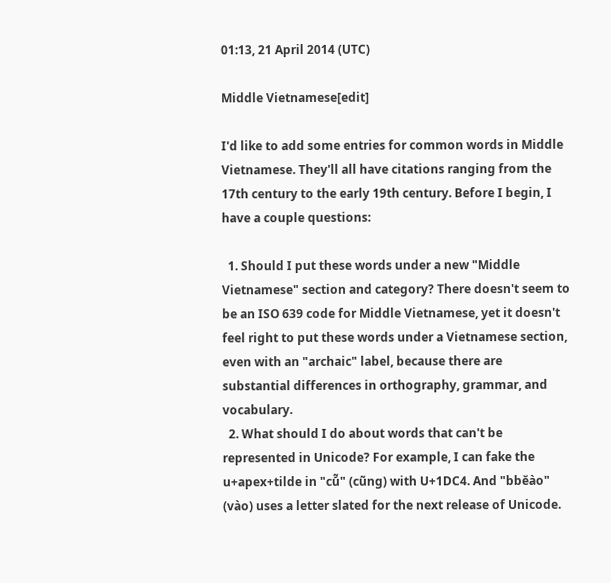01:13, 21 April 2014 (UTC)

Middle Vietnamese[edit]

I'd like to add some entries for common words in Middle Vietnamese. They'll all have citations ranging from the 17th century to the early 19th century. Before I begin, I have a couple questions:

  1. Should I put these words under a new "Middle Vietnamese" section and category? There doesn't seem to be an ISO 639 code for Middle Vietnamese, yet it doesn't feel right to put these words under a Vietnamese section, even with an "archaic" label, because there are substantial differences in orthography, grammar, and vocabulary.
  2. What should I do about words that can't be represented in Unicode? For example, I can fake the u+apex+tilde in "cu᷄̃" (cũng) with U+1DC4. And "bbĕào" (vào) uses a letter slated for the next release of Unicode.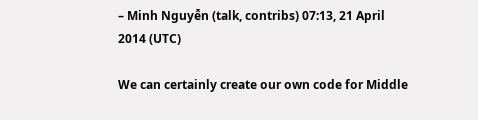– Minh Nguyễn (talk, contribs) 07:13, 21 April 2014 (UTC)

We can certainly create our own code for Middle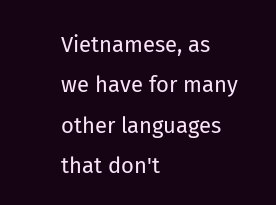Vietnamese, as we have for many other languages that don't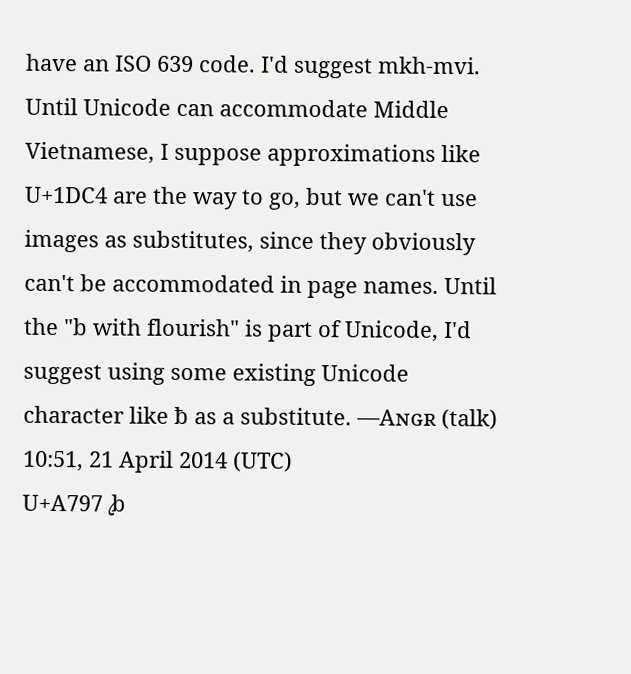have an ISO 639 code. I'd suggest mkh-mvi. Until Unicode can accommodate Middle Vietnamese, I suppose approximations like U+1DC4 are the way to go, but we can't use images as substitutes, since they obviously can't be accommodated in page names. Until the "b with flourish" is part of Unicode, I'd suggest using some existing Unicode character like ƀ as a substitute. —Aɴɢʀ (talk) 10:51, 21 April 2014 (UTC)
U+A797 ꞗ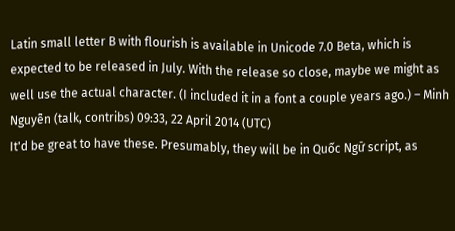Latin small letter B with flourish is available in Unicode 7.0 Beta, which is expected to be released in July. With the release so close, maybe we might as well use the actual character. (I included it in a font a couple years ago.) – Minh Nguyễn (talk, contribs) 09:33, 22 April 2014 (UTC)
It'd be great to have these. Presumably, they will be in Quốc Ngữ script, as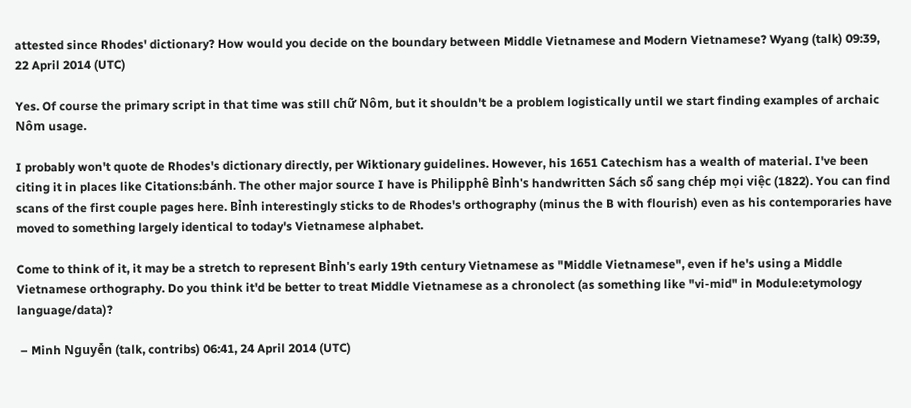attested since Rhodes' dictionary? How would you decide on the boundary between Middle Vietnamese and Modern Vietnamese? Wyang (talk) 09:39, 22 April 2014 (UTC)

Yes. Of course the primary script in that time was still chữ Nôm, but it shouldn't be a problem logistically until we start finding examples of archaic Nôm usage.

I probably won't quote de Rhodes's dictionary directly, per Wiktionary guidelines. However, his 1651 Catechism has a wealth of material. I've been citing it in places like Citations:bánh. The other major source I have is Philipphê Bỉnh's handwritten Sách sổ sang chép mọi việc (1822). You can find scans of the first couple pages here. Bỉnh interestingly sticks to de Rhodes's orthography (minus the B with flourish) even as his contemporaries have moved to something largely identical to today's Vietnamese alphabet.

Come to think of it, it may be a stretch to represent Bỉnh's early 19th century Vietnamese as "Middle Vietnamese", even if he's using a Middle Vietnamese orthography. Do you think it'd be better to treat Middle Vietnamese as a chronolect (as something like "vi-mid" in Module:etymology language/data)?

 – Minh Nguyễn (talk, contribs) 06:41, 24 April 2014 (UTC)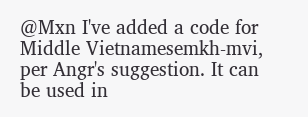@Mxn I've added a code for Middle Vietnamesemkh-mvi, per Angr's suggestion. It can be used in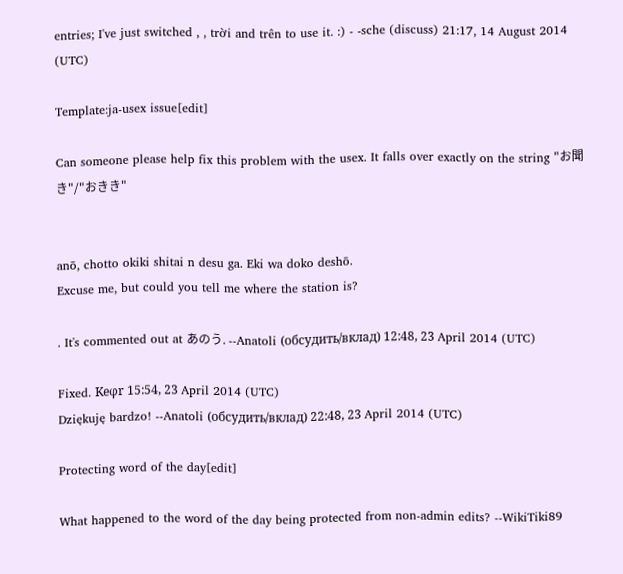entries; I've just switched , , trời and trên to use it. :) - -sche (discuss) 21:17, 14 August 2014 (UTC)

Template:ja-usex issue[edit]

Can someone please help fix this problem with the usex. It falls over exactly on the string "お聞き"/"おきき"


anō, chotto okiki shitai n desu ga. Eki wa doko deshō.
Excuse me, but could you tell me where the station is?

. It's commented out at あのう. --Anatoli (обсудить/вклад) 12:48, 23 April 2014 (UTC)

Fixed. Keφr 15:54, 23 April 2014 (UTC)
Dziękuję bardzo! --Anatoli (обсудить/вклад) 22:48, 23 April 2014 (UTC)

Protecting word of the day[edit]

What happened to the word of the day being protected from non-admin edits? --WikiTiki89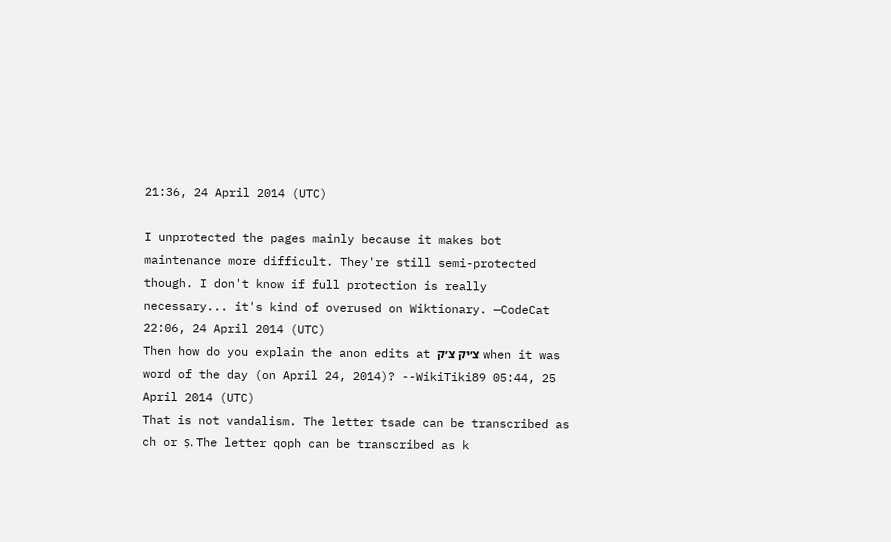21:36, 24 April 2014 (UTC)

I unprotected the pages mainly because it makes bot maintenance more difficult. They're still semi-protected though. I don't know if full protection is really necessary... it's kind of overused on Wiktionary. —CodeCat 22:06, 24 April 2014 (UTC)
Then how do you explain the anon edits at צ׳יק צ׳ק when it was word of the day (on April 24, 2014)? --WikiTiki89 05:44, 25 April 2014 (UTC)
That is not vandalism. The letter tsade can be transcribed as ch or ṣ. The letter qoph can be transcribed as k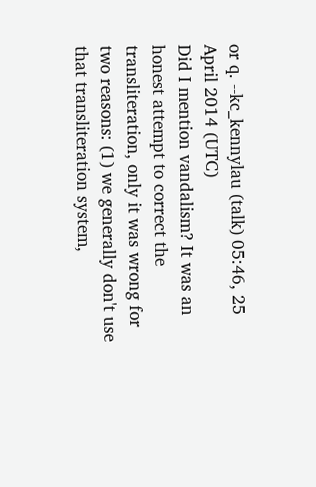or q. --kc_kennylau (talk) 05:46, 25 April 2014 (UTC)
Did I mention vandalism? It was an honest attempt to correct the transliteration, only it was wrong for two reasons: (1) we generally don't use that transliteration system,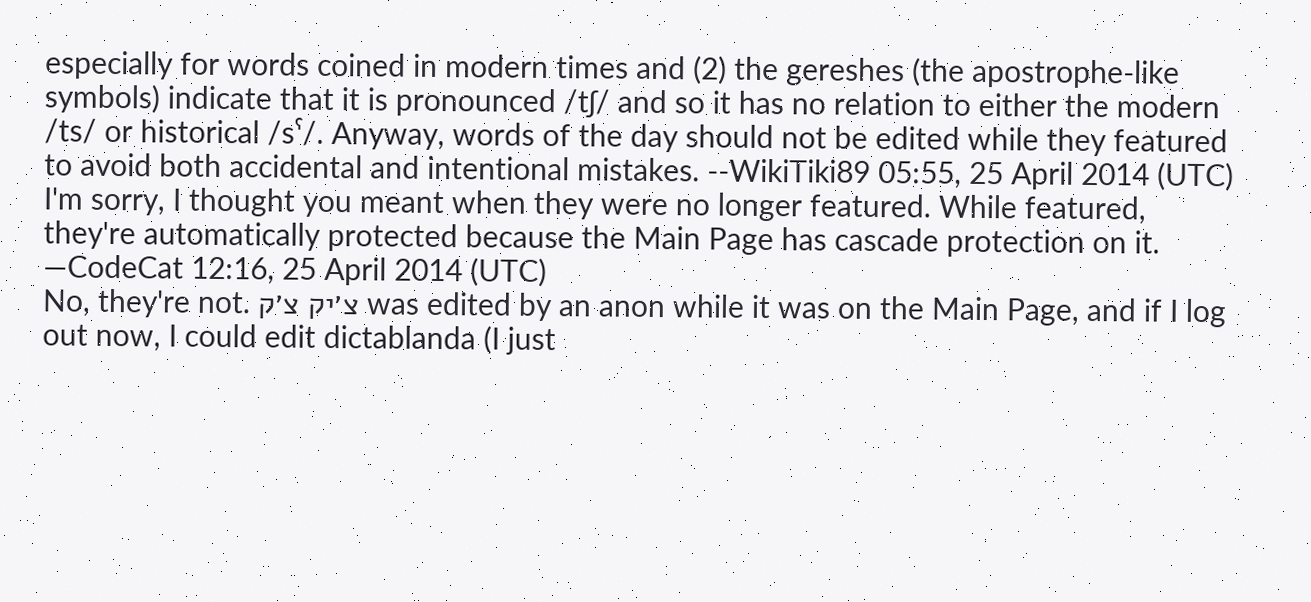especially for words coined in modern times and (2) the gereshes (the apostrophe-like symbols) indicate that it is pronounced /tʃ/ and so it has no relation to either the modern /ts/ or historical /sˤ/. Anyway, words of the day should not be edited while they featured to avoid both accidental and intentional mistakes. --WikiTiki89 05:55, 25 April 2014 (UTC)
I'm sorry, I thought you meant when they were no longer featured. While featured, they're automatically protected because the Main Page has cascade protection on it. —CodeCat 12:16, 25 April 2014 (UTC)
No, they're not. צ׳יק צ׳ק was edited by an anon while it was on the Main Page, and if I log out now, I could edit dictablanda (I just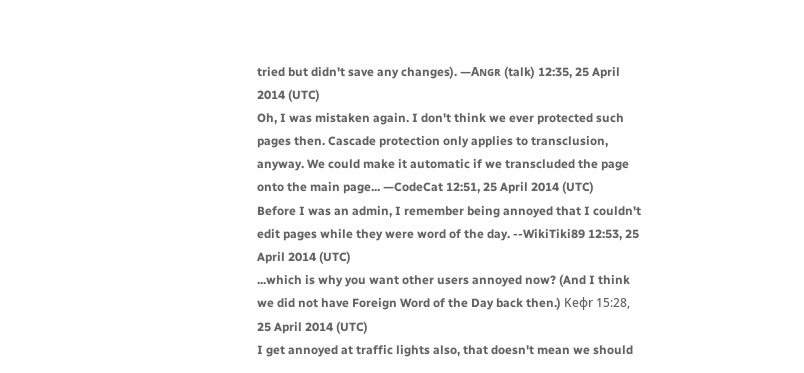tried but didn't save any changes). —Aɴɢʀ (talk) 12:35, 25 April 2014 (UTC)
Oh, I was mistaken again. I don't think we ever protected such pages then. Cascade protection only applies to transclusion, anyway. We could make it automatic if we transcluded the page onto the main page... —CodeCat 12:51, 25 April 2014 (UTC)
Before I was an admin, I remember being annoyed that I couldn't edit pages while they were word of the day. --WikiTiki89 12:53, 25 April 2014 (UTC)
...which is why you want other users annoyed now? (And I think we did not have Foreign Word of the Day back then.) Keφr 15:28, 25 April 2014 (UTC)
I get annoyed at traffic lights also, that doesn't mean we should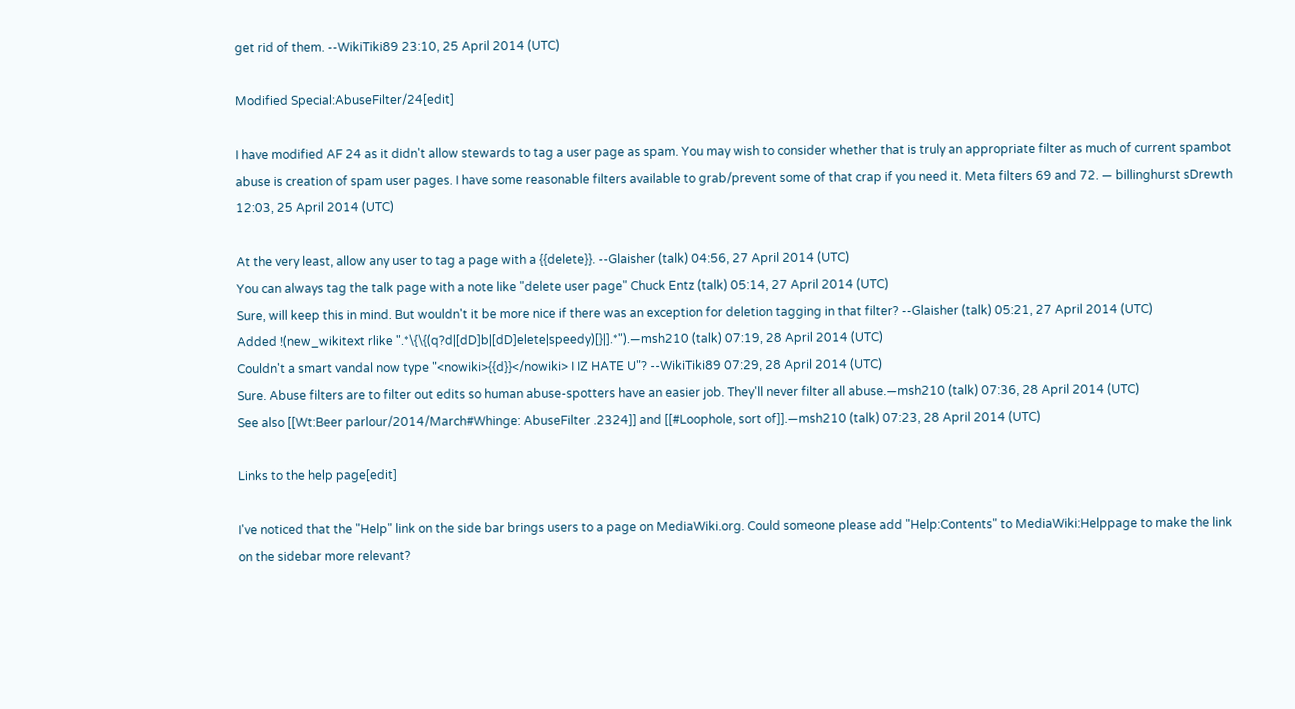get rid of them. --WikiTiki89 23:10, 25 April 2014 (UTC)

Modified Special:AbuseFilter/24[edit]

I have modified AF 24 as it didn't allow stewards to tag a user page as spam. You may wish to consider whether that is truly an appropriate filter as much of current spambot abuse is creation of spam user pages. I have some reasonable filters available to grab/prevent some of that crap if you need it. Meta filters 69 and 72. — billinghurst sDrewth 12:03, 25 April 2014 (UTC)

At the very least, allow any user to tag a page with a {{delete}}. --Glaisher (talk) 04:56, 27 April 2014 (UTC)
You can always tag the talk page with a note like "delete user page" Chuck Entz (talk) 05:14, 27 April 2014 (UTC)
Sure, will keep this in mind. But wouldn't it be more nice if there was an exception for deletion tagging in that filter? --Glaisher (talk) 05:21, 27 April 2014 (UTC)
Added !(new_wikitext rlike ".*\{\{(q?d|[dD]b|[dD]elete|speedy)[}|].*").—msh210 (talk) 07:19, 28 April 2014 (UTC)
Couldn't a smart vandal now type "<nowiki>{{d}}</nowiki> I IZ HATE U"? --WikiTiki89 07:29, 28 April 2014 (UTC)
Sure. Abuse filters are to filter out edits so human abuse-spotters have an easier job. They'll never filter all abuse.—msh210 (talk) 07:36, 28 April 2014 (UTC)
See also [[Wt:Beer parlour/2014/March#Whinge: AbuseFilter .2324]] and [[#Loophole, sort of]].—msh210 (talk) 07:23, 28 April 2014 (UTC)

Links to the help page[edit]

I've noticed that the "Help" link on the side bar brings users to a page on MediaWiki.org. Could someone please add "Help:Contents" to MediaWiki:Helppage to make the link on the sidebar more relevant?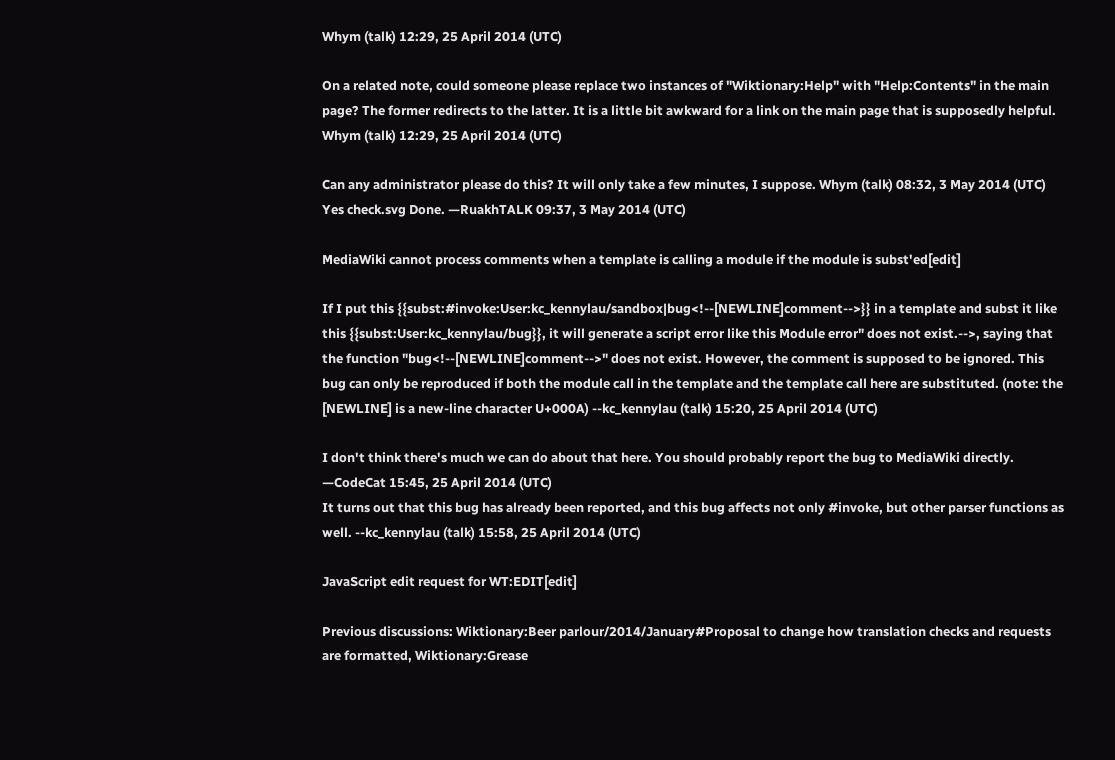Whym (talk) 12:29, 25 April 2014 (UTC)

On a related note, could someone please replace two instances of "Wiktionary:Help" with "Help:Contents" in the main page? The former redirects to the latter. It is a little bit awkward for a link on the main page that is supposedly helpful. Whym (talk) 12:29, 25 April 2014 (UTC)

Can any administrator please do this? It will only take a few minutes, I suppose. Whym (talk) 08:32, 3 May 2014 (UTC)
Yes check.svg Done. —RuakhTALK 09:37, 3 May 2014 (UTC)

MediaWiki cannot process comments when a template is calling a module if the module is subst'ed[edit]

If I put this {{subst:#invoke:User:kc_kennylau/sandbox|bug<!--[NEWLINE]comment-->}} in a template and subst it like this {{subst:User:kc_kennylau/bug}}, it will generate a script error like this Module error" does not exist.-->, saying that the function "bug<!--[NEWLINE]comment-->" does not exist. However, the comment is supposed to be ignored. This bug can only be reproduced if both the module call in the template and the template call here are substituted. (note: the [NEWLINE] is a new-line character U+000A) --kc_kennylau (talk) 15:20, 25 April 2014 (UTC)

I don't think there's much we can do about that here. You should probably report the bug to MediaWiki directly. —CodeCat 15:45, 25 April 2014 (UTC)
It turns out that this bug has already been reported, and this bug affects not only #invoke, but other parser functions as well. --kc_kennylau (talk) 15:58, 25 April 2014 (UTC)

JavaScript edit request for WT:EDIT[edit]

Previous discussions: Wiktionary:Beer parlour/2014/January#Proposal to change how translation checks and requests are formatted, Wiktionary:Grease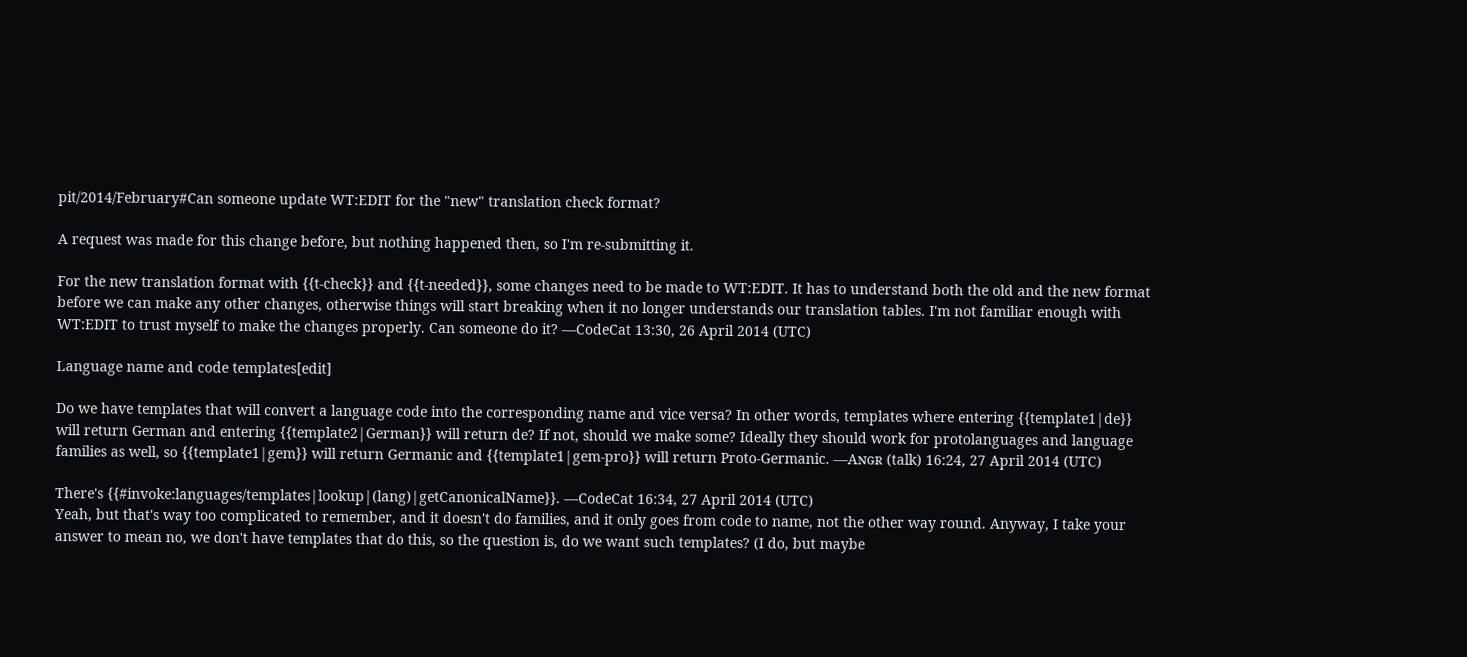pit/2014/February#Can someone update WT:EDIT for the "new" translation check format?

A request was made for this change before, but nothing happened then, so I'm re-submitting it.

For the new translation format with {{t-check}} and {{t-needed}}, some changes need to be made to WT:EDIT. It has to understand both the old and the new format before we can make any other changes, otherwise things will start breaking when it no longer understands our translation tables. I'm not familiar enough with WT:EDIT to trust myself to make the changes properly. Can someone do it? —CodeCat 13:30, 26 April 2014 (UTC)

Language name and code templates[edit]

Do we have templates that will convert a language code into the corresponding name and vice versa? In other words, templates where entering {{template1|de}} will return German and entering {{template2|German}} will return de? If not, should we make some? Ideally they should work for protolanguages and language families as well, so {{template1|gem}} will return Germanic and {{template1|gem-pro}} will return Proto-Germanic. —Aɴɢʀ (talk) 16:24, 27 April 2014 (UTC)

There's {{#invoke:languages/templates|lookup|(lang)|getCanonicalName}}. —CodeCat 16:34, 27 April 2014 (UTC)
Yeah, but that's way too complicated to remember, and it doesn't do families, and it only goes from code to name, not the other way round. Anyway, I take your answer to mean no, we don't have templates that do this, so the question is, do we want such templates? (I do, but maybe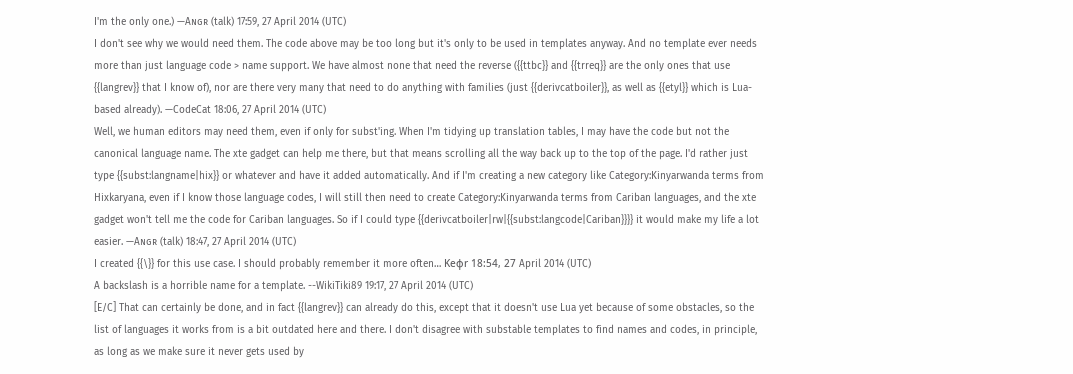I'm the only one.) —Aɴɢʀ (talk) 17:59, 27 April 2014 (UTC)
I don't see why we would need them. The code above may be too long but it's only to be used in templates anyway. And no template ever needs more than just language code > name support. We have almost none that need the reverse ({{ttbc}} and {{trreq}} are the only ones that use {{langrev}} that I know of), nor are there very many that need to do anything with families (just {{derivcatboiler}}, as well as {{etyl}} which is Lua-based already). —CodeCat 18:06, 27 April 2014 (UTC)
Well, we human editors may need them, even if only for subst'ing. When I'm tidying up translation tables, I may have the code but not the canonical language name. The xte gadget can help me there, but that means scrolling all the way back up to the top of the page. I'd rather just type {{subst:langname|hix}} or whatever and have it added automatically. And if I'm creating a new category like Category:Kinyarwanda terms from Hixkaryana, even if I know those language codes, I will still then need to create Category:Kinyarwanda terms from Cariban languages, and the xte gadget won't tell me the code for Cariban languages. So if I could type {{derivcatboiler|rw|{{subst:langcode|Cariban}}}} it would make my life a lot easier. —Aɴɢʀ (talk) 18:47, 27 April 2014 (UTC)
I created {{\}} for this use case. I should probably remember it more often… Keφr 18:54, 27 April 2014 (UTC)
A backslash is a horrible name for a template. --WikiTiki89 19:17, 27 April 2014 (UTC)
[E/C] That can certainly be done, and in fact {{langrev}} can already do this, except that it doesn't use Lua yet because of some obstacles, so the list of languages it works from is a bit outdated here and there. I don't disagree with substable templates to find names and codes, in principle, as long as we make sure it never gets used by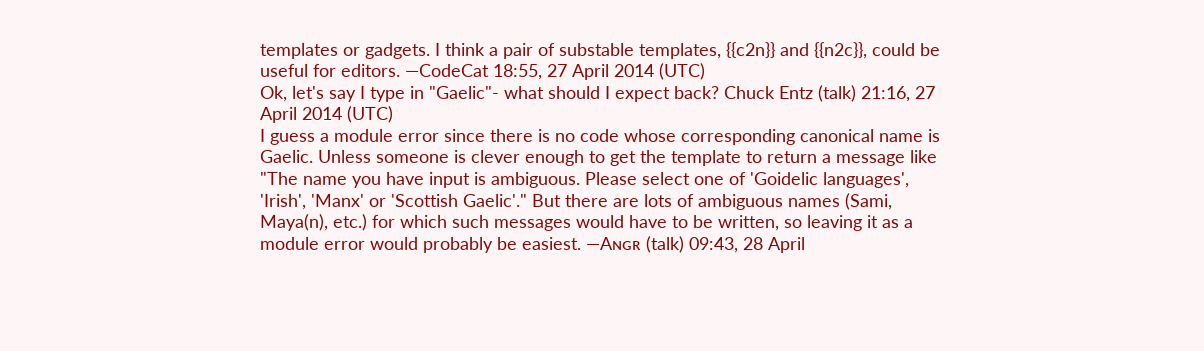templates or gadgets. I think a pair of substable templates, {{c2n}} and {{n2c}}, could be useful for editors. —CodeCat 18:55, 27 April 2014 (UTC)
Ok, let's say I type in "Gaelic"- what should I expect back? Chuck Entz (talk) 21:16, 27 April 2014 (UTC)
I guess a module error since there is no code whose corresponding canonical name is Gaelic. Unless someone is clever enough to get the template to return a message like "The name you have input is ambiguous. Please select one of 'Goidelic languages', 'Irish', 'Manx' or 'Scottish Gaelic'." But there are lots of ambiguous names (Sami, Maya(n), etc.) for which such messages would have to be written, so leaving it as a module error would probably be easiest. —Aɴɢʀ (talk) 09:43, 28 April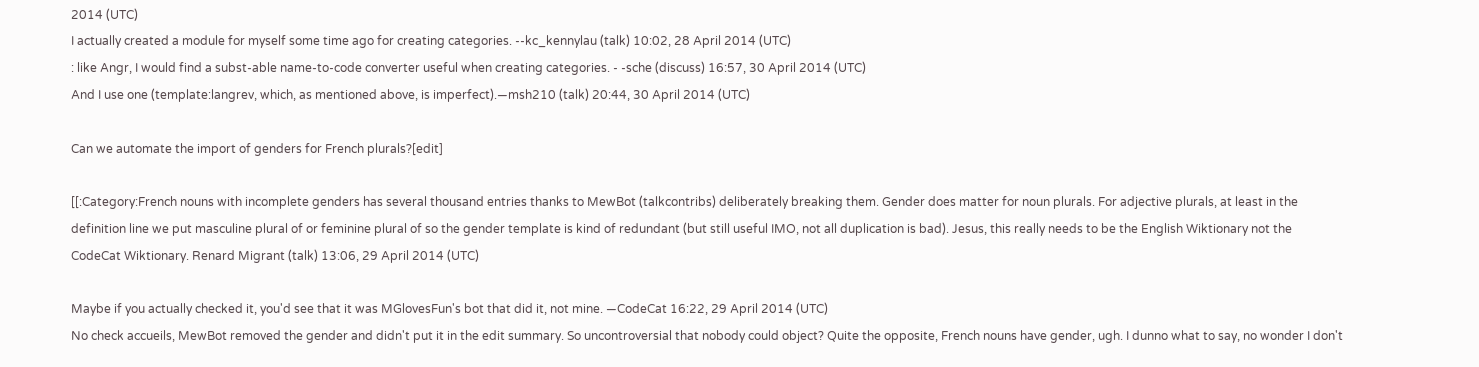2014 (UTC)
I actually created a module for myself some time ago for creating categories. --kc_kennylau (talk) 10:02, 28 April 2014 (UTC)
: like Angr, I would find a subst-able name-to-code converter useful when creating categories. - -sche (discuss) 16:57, 30 April 2014 (UTC)
And I use one (template:langrev, which, as mentioned above, is imperfect).—msh210 (talk) 20:44, 30 April 2014 (UTC)

Can we automate the import of genders for French plurals?[edit]

[[:Category:French nouns with incomplete genders has several thousand entries thanks to MewBot (talkcontribs) deliberately breaking them. Gender does matter for noun plurals. For adjective plurals, at least in the definition line we put masculine plural of or feminine plural of so the gender template is kind of redundant (but still useful IMO, not all duplication is bad). Jesus, this really needs to be the English Wiktionary not the CodeCat Wiktionary. Renard Migrant (talk) 13:06, 29 April 2014 (UTC)

Maybe if you actually checked it, you'd see that it was MGlovesFun's bot that did it, not mine. —CodeCat 16:22, 29 April 2014 (UTC)
No check accueils, MewBot removed the gender and didn't put it in the edit summary. So uncontroversial that nobody could object? Quite the opposite, French nouns have gender, ugh. I dunno what to say, no wonder I don't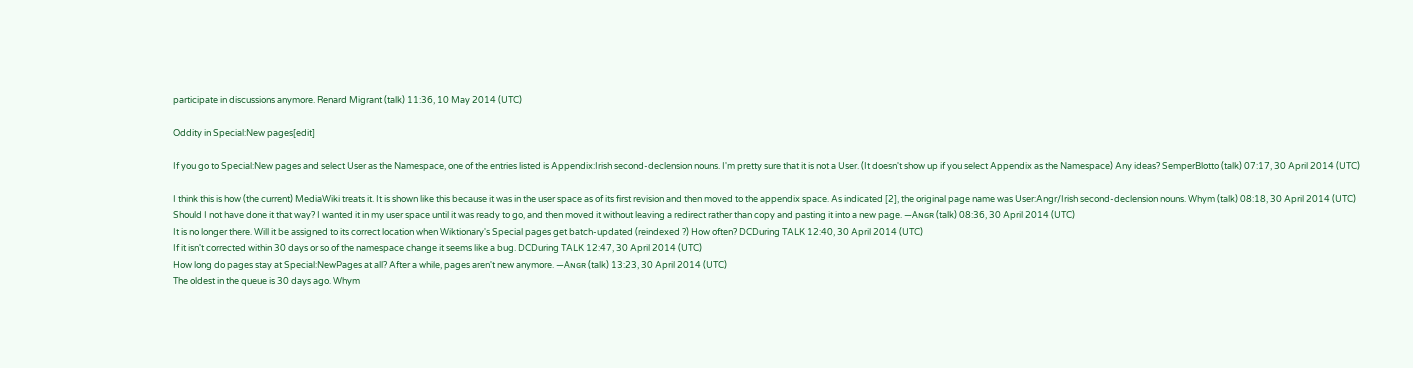participate in discussions anymore. Renard Migrant (talk) 11:36, 10 May 2014 (UTC)

Oddity in Special:New pages[edit]

If you go to Special:New pages and select User as the Namespace, one of the entries listed is Appendix:Irish second-declension nouns. I'm pretty sure that it is not a User. (It doesn't show up if you select Appendix as the Namespace) Any ideas? SemperBlotto (talk) 07:17, 30 April 2014 (UTC)

I think this is how (the current) MediaWiki treats it. It is shown like this because it was in the user space as of its first revision and then moved to the appendix space. As indicated [2], the original page name was User:Angr/Irish second-declension nouns. Whym (talk) 08:18, 30 April 2014 (UTC)
Should I not have done it that way? I wanted it in my user space until it was ready to go, and then moved it without leaving a redirect rather than copy and pasting it into a new page. —Aɴɢʀ (talk) 08:36, 30 April 2014 (UTC)
It is no longer there. Will it be assigned to its correct location when Wiktionary's Special pages get batch-updated (reindexed ?) How often? DCDuring TALK 12:40, 30 April 2014 (UTC)
If it isn't corrected within 30 days or so of the namespace change it seems like a bug. DCDuring TALK 12:47, 30 April 2014 (UTC)
How long do pages stay at Special:NewPages at all? After a while, pages aren't new anymore. —Aɴɢʀ (talk) 13:23, 30 April 2014 (UTC)
The oldest in the queue is 30 days ago. Whym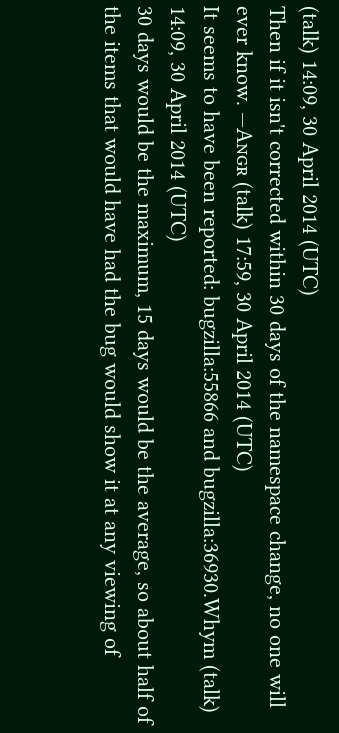(talk) 14:09, 30 April 2014 (UTC)
Then if it isn't corrected within 30 days of the namespace change, no one will ever know. —Aɴɢʀ (talk) 17:59, 30 April 2014 (UTC)
It seems to have been reported: bugzilla:55866 and bugzilla:36930.Whym (talk) 14:09, 30 April 2014 (UTC)
30 days would be the maximum, 15 days would be the average, so about half of the items that would have had the bug would show it at any viewing of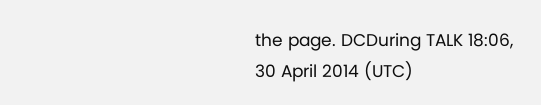the page. DCDuring TALK 18:06, 30 April 2014 (UTC)